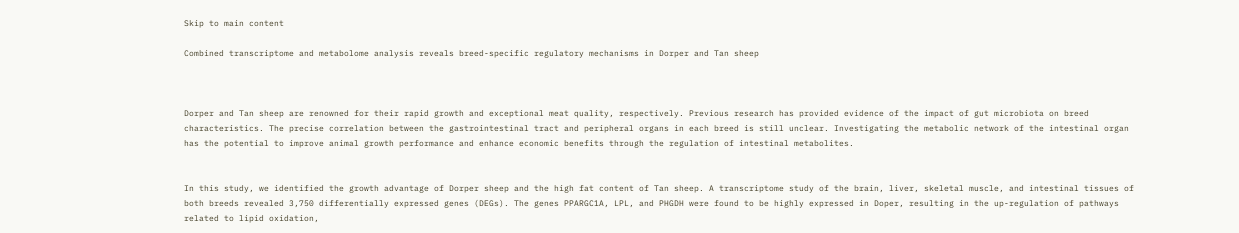Skip to main content

Combined transcriptome and metabolome analysis reveals breed-specific regulatory mechanisms in Dorper and Tan sheep



Dorper and Tan sheep are renowned for their rapid growth and exceptional meat quality, respectively. Previous research has provided evidence of the impact of gut microbiota on breed characteristics. The precise correlation between the gastrointestinal tract and peripheral organs in each breed is still unclear. Investigating the metabolic network of the intestinal organ has the potential to improve animal growth performance and enhance economic benefits through the regulation of intestinal metabolites.


In this study, we identified the growth advantage of Dorper sheep and the high fat content of Tan sheep. A transcriptome study of the brain, liver, skeletal muscle, and intestinal tissues of both breeds revealed 3,750 differentially expressed genes (DEGs). The genes PPARGC1A, LPL, and PHGDH were found to be highly expressed in Doper, resulting in the up-regulation of pathways related to lipid oxidation,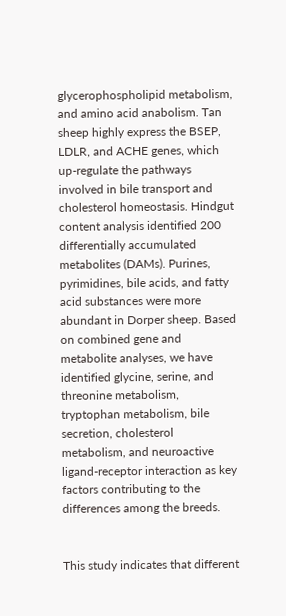glycerophospholipid metabolism, and amino acid anabolism. Tan sheep highly express the BSEP, LDLR, and ACHE genes, which up-regulate the pathways involved in bile transport and cholesterol homeostasis. Hindgut content analysis identified 200 differentially accumulated metabolites (DAMs). Purines, pyrimidines, bile acids, and fatty acid substances were more abundant in Dorper sheep. Based on combined gene and metabolite analyses, we have identified glycine, serine, and threonine metabolism, tryptophan metabolism, bile secretion, cholesterol metabolism, and neuroactive ligand-receptor interaction as key factors contributing to the differences among the breeds.


This study indicates that different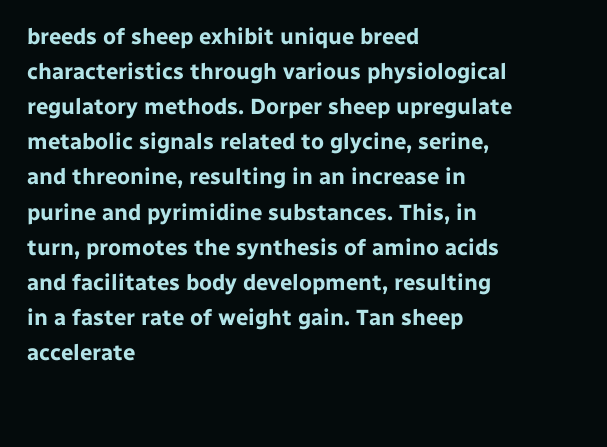breeds of sheep exhibit unique breed characteristics through various physiological regulatory methods. Dorper sheep upregulate metabolic signals related to glycine, serine, and threonine, resulting in an increase in purine and pyrimidine substances. This, in turn, promotes the synthesis of amino acids and facilitates body development, resulting in a faster rate of weight gain. Tan sheep accelerate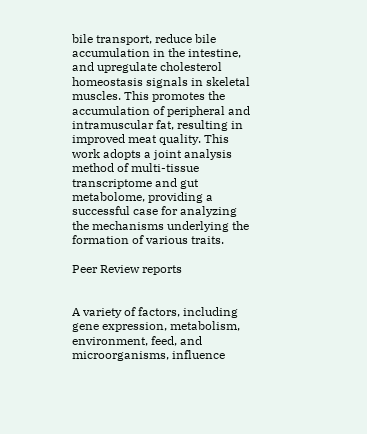bile transport, reduce bile accumulation in the intestine, and upregulate cholesterol homeostasis signals in skeletal muscles. This promotes the accumulation of peripheral and intramuscular fat, resulting in improved meat quality. This work adopts a joint analysis method of multi-tissue transcriptome and gut metabolome, providing a successful case for analyzing the mechanisms underlying the formation of various traits.

Peer Review reports


A variety of factors, including gene expression, metabolism, environment, feed, and microorganisms, influence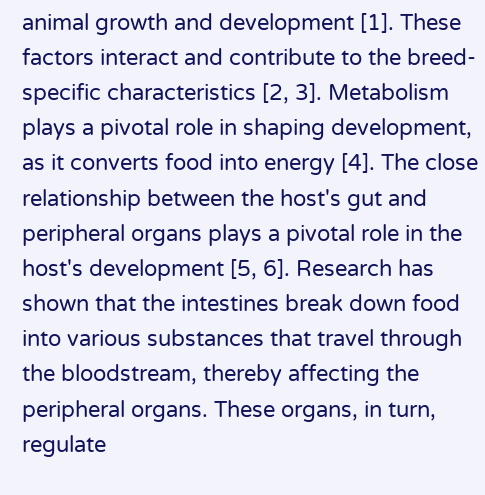animal growth and development [1]. These factors interact and contribute to the breed-specific characteristics [2, 3]. Metabolism plays a pivotal role in shaping development, as it converts food into energy [4]. The close relationship between the host's gut and peripheral organs plays a pivotal role in the host's development [5, 6]. Research has shown that the intestines break down food into various substances that travel through the bloodstream, thereby affecting the peripheral organs. These organs, in turn, regulate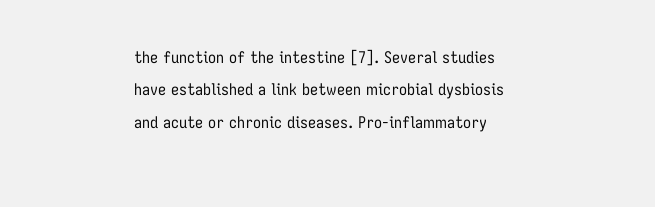the function of the intestine [7]. Several studies have established a link between microbial dysbiosis and acute or chronic diseases. Pro-inflammatory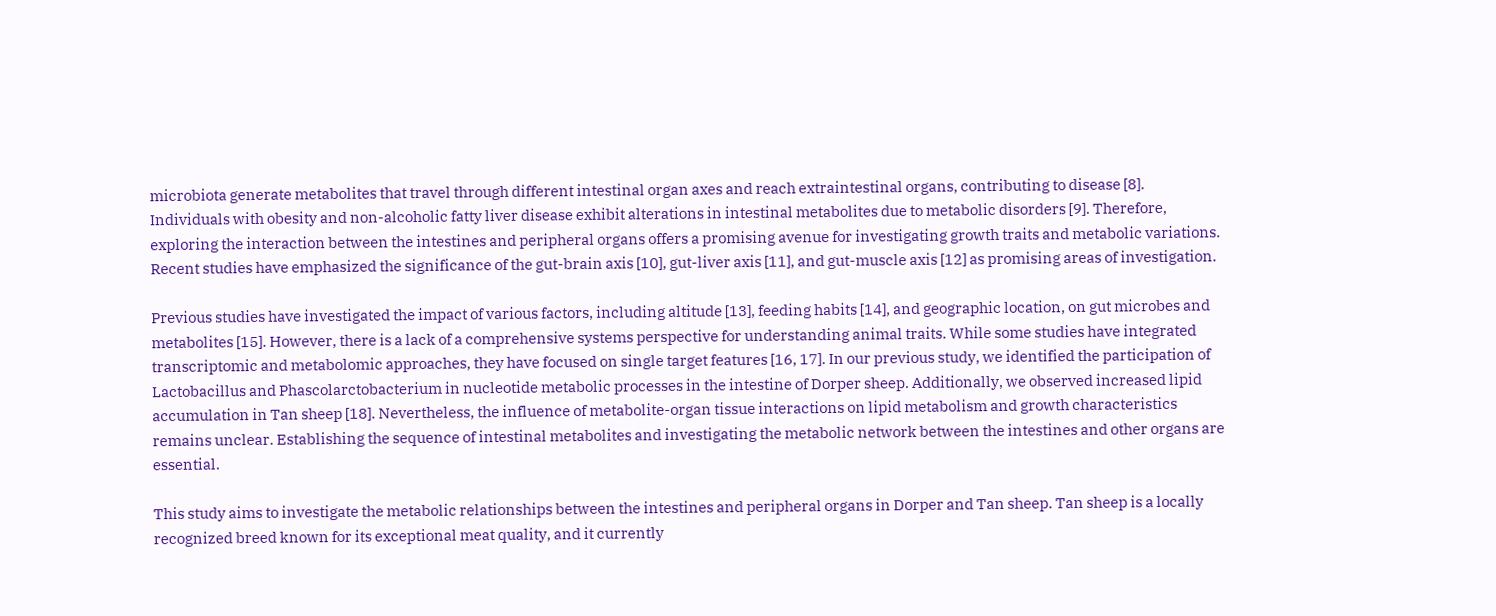microbiota generate metabolites that travel through different intestinal organ axes and reach extraintestinal organs, contributing to disease [8]. Individuals with obesity and non-alcoholic fatty liver disease exhibit alterations in intestinal metabolites due to metabolic disorders [9]. Therefore, exploring the interaction between the intestines and peripheral organs offers a promising avenue for investigating growth traits and metabolic variations. Recent studies have emphasized the significance of the gut-brain axis [10], gut-liver axis [11], and gut-muscle axis [12] as promising areas of investigation.

Previous studies have investigated the impact of various factors, including altitude [13], feeding habits [14], and geographic location, on gut microbes and metabolites [15]. However, there is a lack of a comprehensive systems perspective for understanding animal traits. While some studies have integrated transcriptomic and metabolomic approaches, they have focused on single target features [16, 17]. In our previous study, we identified the participation of Lactobacillus and Phascolarctobacterium in nucleotide metabolic processes in the intestine of Dorper sheep. Additionally, we observed increased lipid accumulation in Tan sheep [18]. Nevertheless, the influence of metabolite-organ tissue interactions on lipid metabolism and growth characteristics remains unclear. Establishing the sequence of intestinal metabolites and investigating the metabolic network between the intestines and other organs are essential.

This study aims to investigate the metabolic relationships between the intestines and peripheral organs in Dorper and Tan sheep. Tan sheep is a locally recognized breed known for its exceptional meat quality, and it currently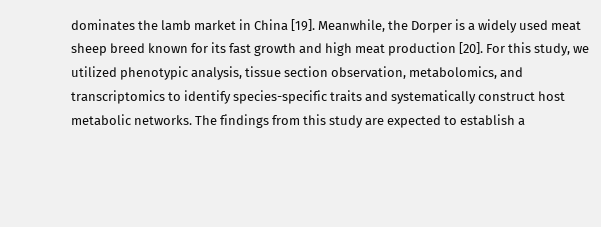dominates the lamb market in China [19]. Meanwhile, the Dorper is a widely used meat sheep breed known for its fast growth and high meat production [20]. For this study, we utilized phenotypic analysis, tissue section observation, metabolomics, and transcriptomics to identify species-specific traits and systematically construct host metabolic networks. The findings from this study are expected to establish a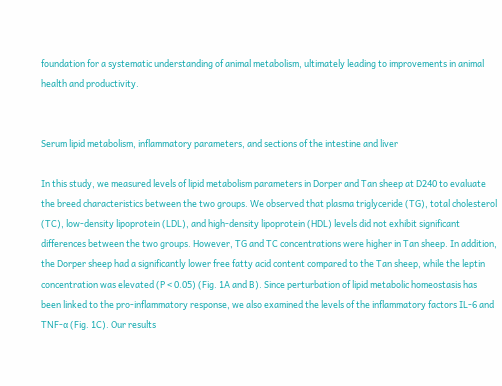foundation for a systematic understanding of animal metabolism, ultimately leading to improvements in animal health and productivity.


Serum lipid metabolism, inflammatory parameters, and sections of the intestine and liver

In this study, we measured levels of lipid metabolism parameters in Dorper and Tan sheep at D240 to evaluate the breed characteristics between the two groups. We observed that plasma triglyceride (TG), total cholesterol (TC), low-density lipoprotein (LDL), and high-density lipoprotein (HDL) levels did not exhibit significant differences between the two groups. However, TG and TC concentrations were higher in Tan sheep. In addition, the Dorper sheep had a significantly lower free fatty acid content compared to the Tan sheep, while the leptin concentration was elevated (P < 0.05) (Fig. 1A and B). Since perturbation of lipid metabolic homeostasis has been linked to the pro-inflammatory response, we also examined the levels of the inflammatory factors IL-6 and TNF-α (Fig. 1C). Our results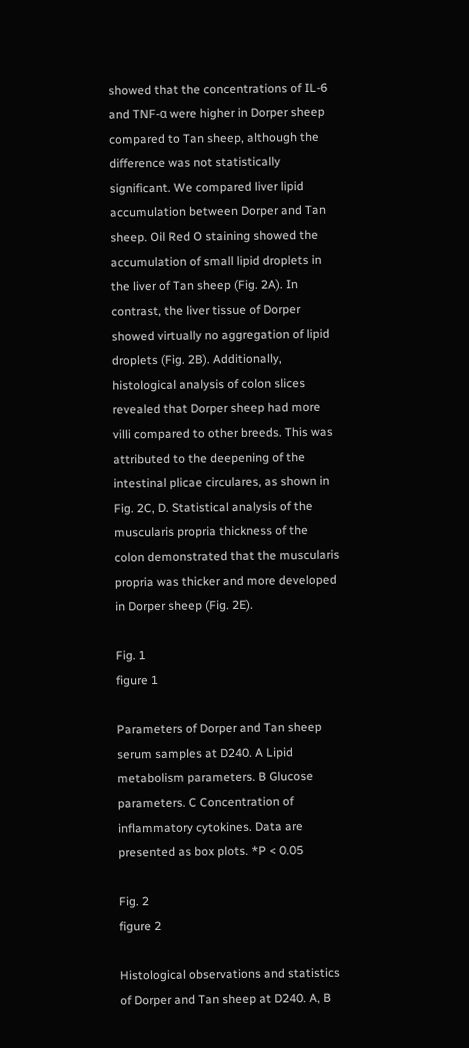showed that the concentrations of IL-6 and TNF-α were higher in Dorper sheep compared to Tan sheep, although the difference was not statistically significant. We compared liver lipid accumulation between Dorper and Tan sheep. Oil Red O staining showed the accumulation of small lipid droplets in the liver of Tan sheep (Fig. 2A). In contrast, the liver tissue of Dorper showed virtually no aggregation of lipid droplets (Fig. 2B). Additionally, histological analysis of colon slices revealed that Dorper sheep had more villi compared to other breeds. This was attributed to the deepening of the intestinal plicae circulares, as shown in Fig. 2C, D. Statistical analysis of the muscularis propria thickness of the colon demonstrated that the muscularis propria was thicker and more developed in Dorper sheep (Fig. 2E).

Fig. 1
figure 1

Parameters of Dorper and Tan sheep serum samples at D240. A Lipid metabolism parameters. B Glucose parameters. C Concentration of inflammatory cytokines. Data are presented as box plots. *P < 0.05

Fig. 2
figure 2

Histological observations and statistics of Dorper and Tan sheep at D240. A, B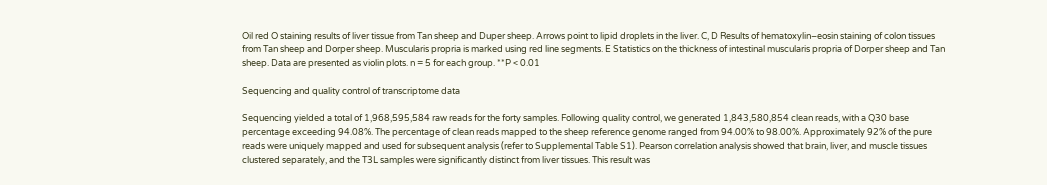Oil red O staining results of liver tissue from Tan sheep and Duper sheep. Arrows point to lipid droplets in the liver. C, D Results of hematoxylin–eosin staining of colon tissues from Tan sheep and Dorper sheep. Muscularis propria is marked using red line segments. E Statistics on the thickness of intestinal muscularis propria of Dorper sheep and Tan sheep. Data are presented as violin plots. n = 5 for each group. **P < 0.01

Sequencing and quality control of transcriptome data

Sequencing yielded a total of 1,968,595,584 raw reads for the forty samples. Following quality control, we generated 1,843,580,854 clean reads, with a Q30 base percentage exceeding 94.08%. The percentage of clean reads mapped to the sheep reference genome ranged from 94.00% to 98.00%. Approximately 92% of the pure reads were uniquely mapped and used for subsequent analysis (refer to Supplemental Table S1). Pearson correlation analysis showed that brain, liver, and muscle tissues clustered separately, and the T3L samples were significantly distinct from liver tissues. This result was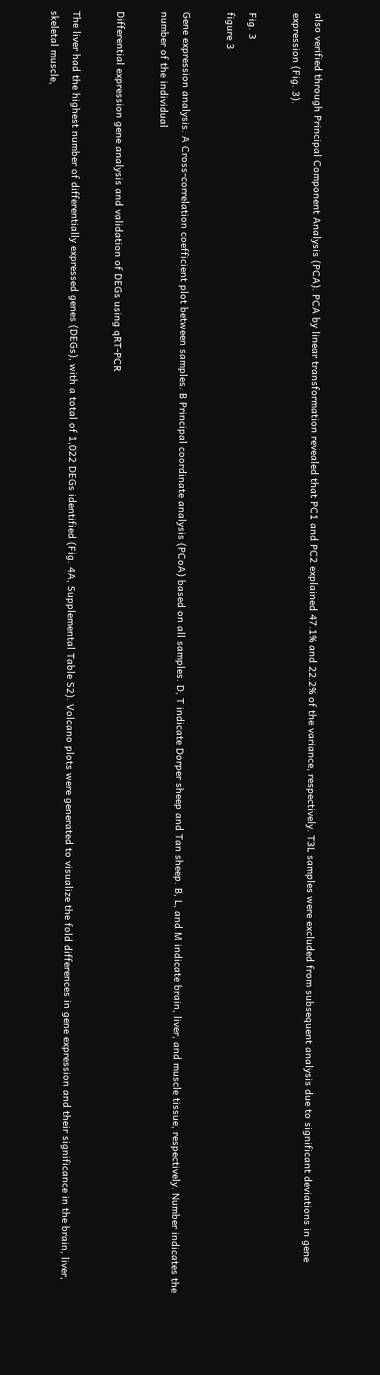also verified through Principal Component Analysis (PCA). PCA by linear transformation revealed that PC1 and PC2 explained 47.1% and 22.2% of the variance, respectively. T3L samples were excluded from subsequent analysis due to significant deviations in gene expression (Fig. 3).

Fig. 3
figure 3

Gene expression analysis. A Cross-correlation coefficient plot between samples. B Principal coordinate analysis (PCoA) based on all samples. D, T indicate Dorper sheep and Tan sheep. B, L, and M indicate brain, liver, and muscle tissue, respectively. Number indicates the number of the individual

Differential expression gene analysis and validation of DEGs using qRT-PCR

The liver had the highest number of differentially expressed genes (DEGs), with a total of 1,022 DEGs identified (Fig. 4A, Supplemental Table S2). Volcano plots were generated to visualize the fold differences in gene expression and their significance in the brain, liver, skeletal muscle,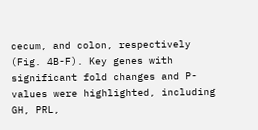cecum, and colon, respectively (Fig. 4B-F). Key genes with significant fold changes and P-values were highlighted, including GH, PRL,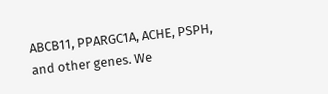ABCB11, PPARGC1A, ACHE, PSPH, and other genes. We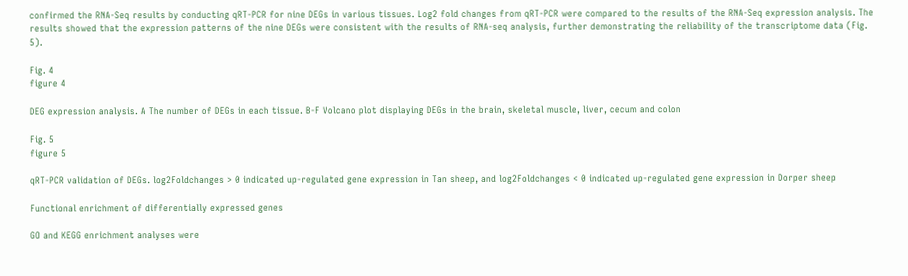confirmed the RNA-Seq results by conducting qRT-PCR for nine DEGs in various tissues. Log2 fold changes from qRT-PCR were compared to the results of the RNA-Seq expression analysis. The results showed that the expression patterns of the nine DEGs were consistent with the results of RNA-seq analysis, further demonstrating the reliability of the transcriptome data (Fig. 5).

Fig. 4
figure 4

DEG expression analysis. A The number of DEGs in each tissue. B-F Volcano plot displaying DEGs in the brain, skeletal muscle, liver, cecum and colon

Fig. 5
figure 5

qRT-PCR validation of DEGs. log2Foldchanges > 0 indicated up-regulated gene expression in Tan sheep, and log2Foldchanges < 0 indicated up-regulated gene expression in Dorper sheep

Functional enrichment of differentially expressed genes

GO and KEGG enrichment analyses were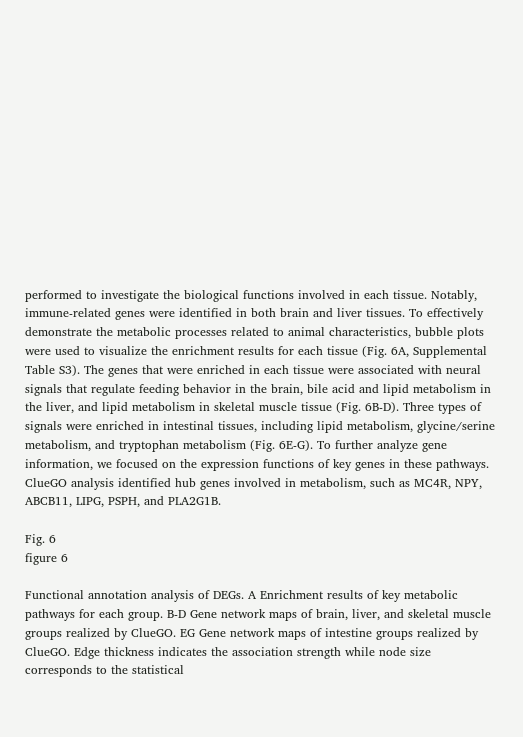performed to investigate the biological functions involved in each tissue. Notably, immune-related genes were identified in both brain and liver tissues. To effectively demonstrate the metabolic processes related to animal characteristics, bubble plots were used to visualize the enrichment results for each tissue (Fig. 6A, Supplemental Table S3). The genes that were enriched in each tissue were associated with neural signals that regulate feeding behavior in the brain, bile acid and lipid metabolism in the liver, and lipid metabolism in skeletal muscle tissue (Fig. 6B-D). Three types of signals were enriched in intestinal tissues, including lipid metabolism, glycine/serine metabolism, and tryptophan metabolism (Fig. 6E-G). To further analyze gene information, we focused on the expression functions of key genes in these pathways. ClueGO analysis identified hub genes involved in metabolism, such as MC4R, NPY, ABCB11, LIPG, PSPH, and PLA2G1B.

Fig. 6
figure 6

Functional annotation analysis of DEGs. A Enrichment results of key metabolic pathways for each group. B-D Gene network maps of brain, liver, and skeletal muscle groups realized by ClueGO. EG Gene network maps of intestine groups realized by ClueGO. Edge thickness indicates the association strength while node size corresponds to the statistical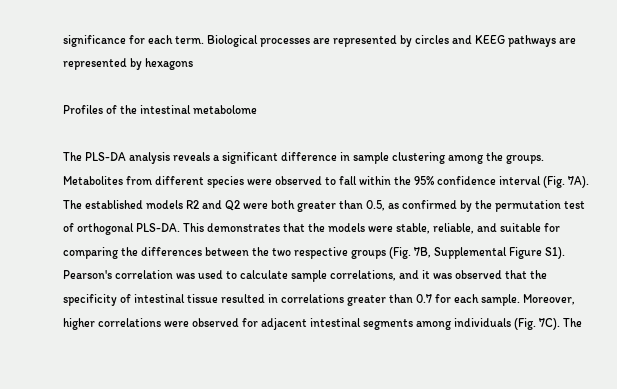significance for each term. Biological processes are represented by circles and KEEG pathways are represented by hexagons

Profiles of the intestinal metabolome

The PLS-DA analysis reveals a significant difference in sample clustering among the groups. Metabolites from different species were observed to fall within the 95% confidence interval (Fig. 7A). The established models R2 and Q2 were both greater than 0.5, as confirmed by the permutation test of orthogonal PLS-DA. This demonstrates that the models were stable, reliable, and suitable for comparing the differences between the two respective groups (Fig. 7B, Supplemental Figure S1). Pearson's correlation was used to calculate sample correlations, and it was observed that the specificity of intestinal tissue resulted in correlations greater than 0.7 for each sample. Moreover, higher correlations were observed for adjacent intestinal segments among individuals (Fig. 7C). The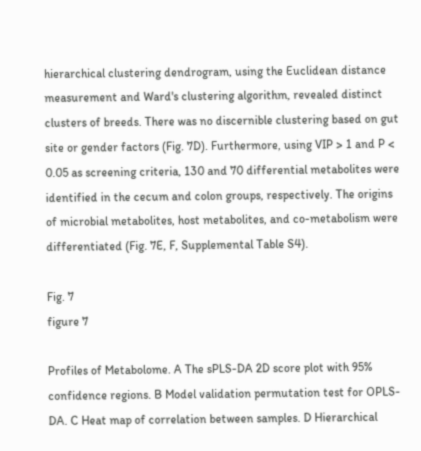hierarchical clustering dendrogram, using the Euclidean distance measurement and Ward's clustering algorithm, revealed distinct clusters of breeds. There was no discernible clustering based on gut site or gender factors (Fig. 7D). Furthermore, using VIP > 1 and P < 0.05 as screening criteria, 130 and 70 differential metabolites were identified in the cecum and colon groups, respectively. The origins of microbial metabolites, host metabolites, and co-metabolism were differentiated (Fig. 7E, F, Supplemental Table S4).

Fig. 7
figure 7

Profiles of Metabolome. A The sPLS-DA 2D score plot with 95% confidence regions. B Model validation permutation test for OPLS-DA. C Heat map of correlation between samples. D Hierarchical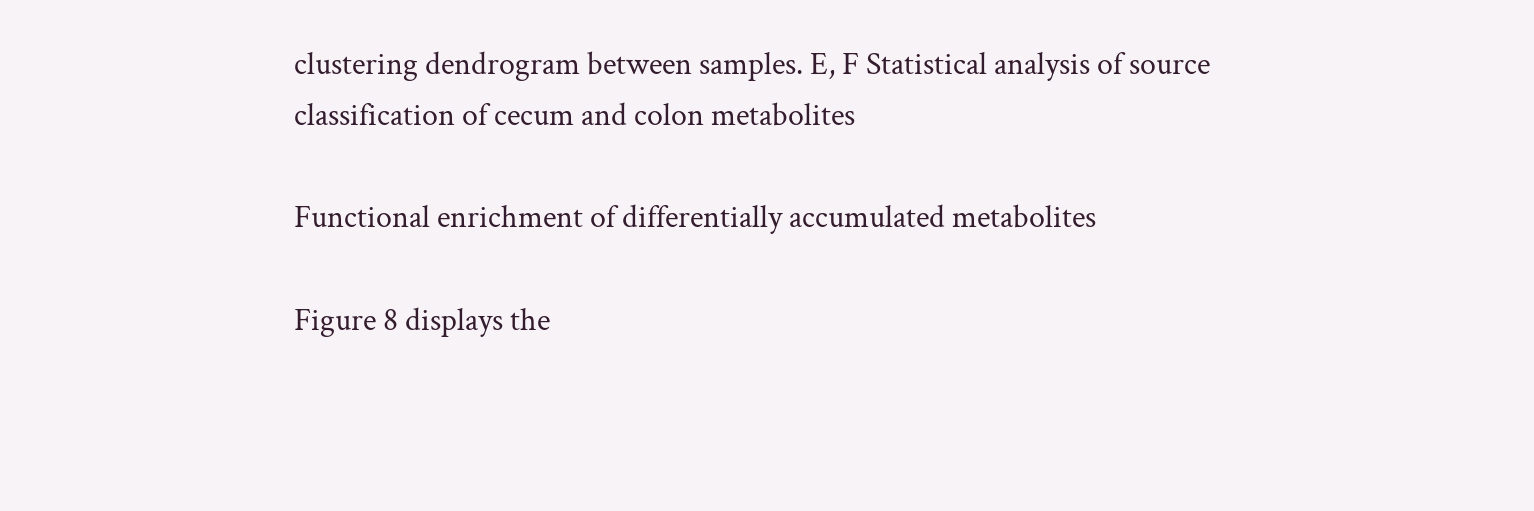clustering dendrogram between samples. E, F Statistical analysis of source classification of cecum and colon metabolites

Functional enrichment of differentially accumulated metabolites

Figure 8 displays the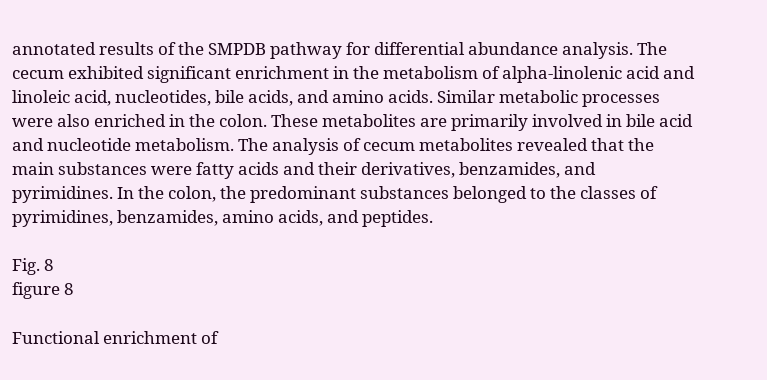annotated results of the SMPDB pathway for differential abundance analysis. The cecum exhibited significant enrichment in the metabolism of alpha-linolenic acid and linoleic acid, nucleotides, bile acids, and amino acids. Similar metabolic processes were also enriched in the colon. These metabolites are primarily involved in bile acid and nucleotide metabolism. The analysis of cecum metabolites revealed that the main substances were fatty acids and their derivatives, benzamides, and pyrimidines. In the colon, the predominant substances belonged to the classes of pyrimidines, benzamides, amino acids, and peptides.

Fig. 8
figure 8

Functional enrichment of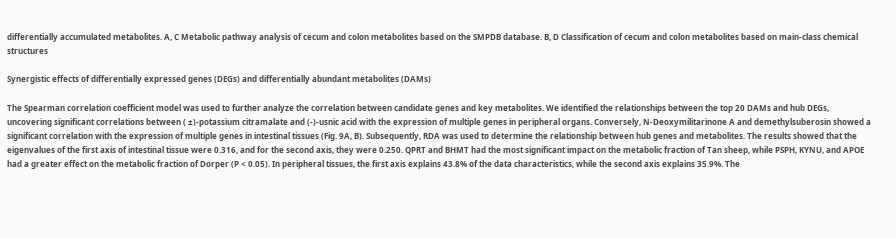differentially accumulated metabolites. A, C Metabolic pathway analysis of cecum and colon metabolites based on the SMPDB database. B, D Classification of cecum and colon metabolites based on main-class chemical structures

Synergistic effects of differentially expressed genes (DEGs) and differentially abundant metabolites (DAMs)

The Spearman correlation coefficient model was used to further analyze the correlation between candidate genes and key metabolites. We identified the relationships between the top 20 DAMs and hub DEGs, uncovering significant correlations between ( ±)-potassium citramalate and (-)-usnic acid with the expression of multiple genes in peripheral organs. Conversely, N-Deoxymilitarinone A and demethylsuberosin showed a significant correlation with the expression of multiple genes in intestinal tissues (Fig. 9A, B). Subsequently, RDA was used to determine the relationship between hub genes and metabolites. The results showed that the eigenvalues of the first axis of intestinal tissue were 0.316, and for the second axis, they were 0.250. QPRT and BHMT had the most significant impact on the metabolic fraction of Tan sheep, while PSPH, KYNU, and APOE had a greater effect on the metabolic fraction of Dorper (P < 0.05). In peripheral tissues, the first axis explains 43.8% of the data characteristics, while the second axis explains 35.9%. The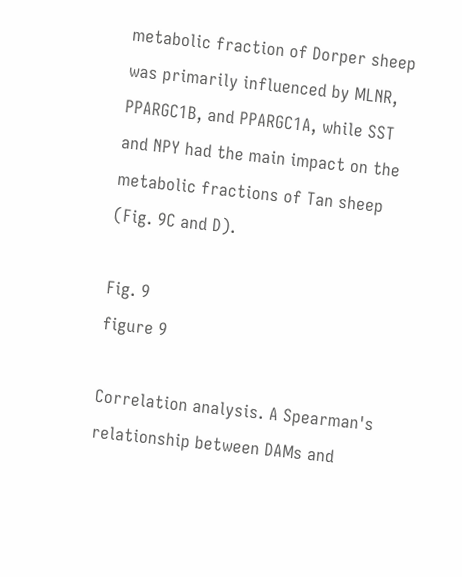metabolic fraction of Dorper sheep was primarily influenced by MLNR, PPARGC1B, and PPARGC1A, while SST and NPY had the main impact on the metabolic fractions of Tan sheep (Fig. 9C and D).

Fig. 9
figure 9

Correlation analysis. A Spearman's relationship between DAMs and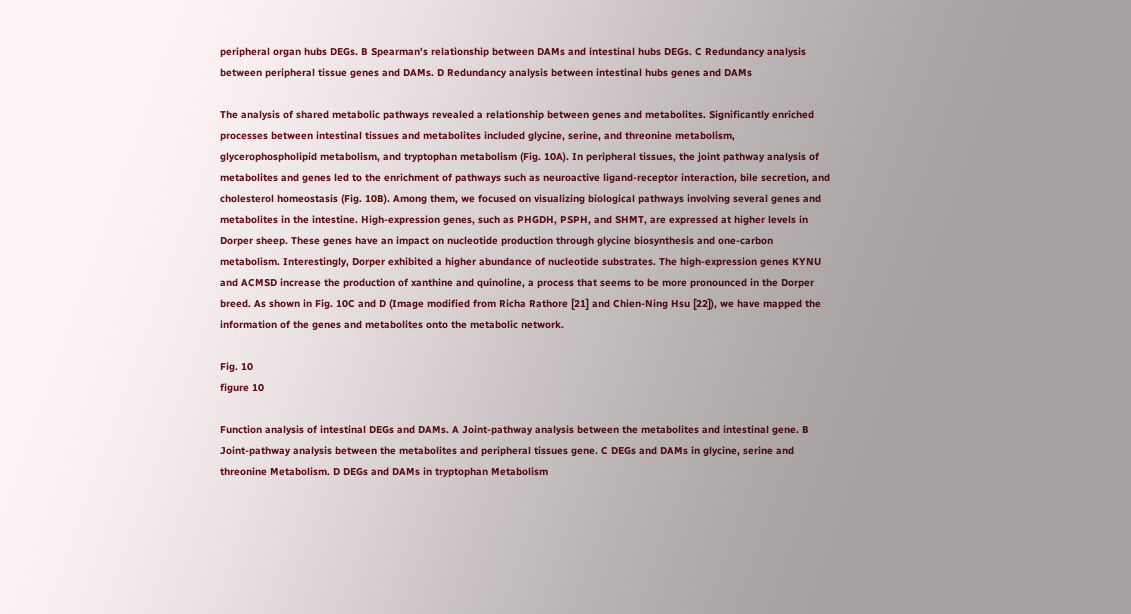peripheral organ hubs DEGs. B Spearman's relationship between DAMs and intestinal hubs DEGs. C Redundancy analysis between peripheral tissue genes and DAMs. D Redundancy analysis between intestinal hubs genes and DAMs

The analysis of shared metabolic pathways revealed a relationship between genes and metabolites. Significantly enriched processes between intestinal tissues and metabolites included glycine, serine, and threonine metabolism, glycerophospholipid metabolism, and tryptophan metabolism (Fig. 10A). In peripheral tissues, the joint pathway analysis of metabolites and genes led to the enrichment of pathways such as neuroactive ligand-receptor interaction, bile secretion, and cholesterol homeostasis (Fig. 10B). Among them, we focused on visualizing biological pathways involving several genes and metabolites in the intestine. High-expression genes, such as PHGDH, PSPH, and SHMT, are expressed at higher levels in Dorper sheep. These genes have an impact on nucleotide production through glycine biosynthesis and one-carbon metabolism. Interestingly, Dorper exhibited a higher abundance of nucleotide substrates. The high-expression genes KYNU and ACMSD increase the production of xanthine and quinoline, a process that seems to be more pronounced in the Dorper breed. As shown in Fig. 10C and D (Image modified from Richa Rathore [21] and Chien-Ning Hsu [22]), we have mapped the information of the genes and metabolites onto the metabolic network.

Fig. 10
figure 10

Function analysis of intestinal DEGs and DAMs. A Joint-pathway analysis between the metabolites and intestinal gene. B Joint-pathway analysis between the metabolites and peripheral tissues gene. C DEGs and DAMs in glycine, serine and threonine Metabolism. D DEGs and DAMs in tryptophan Metabolism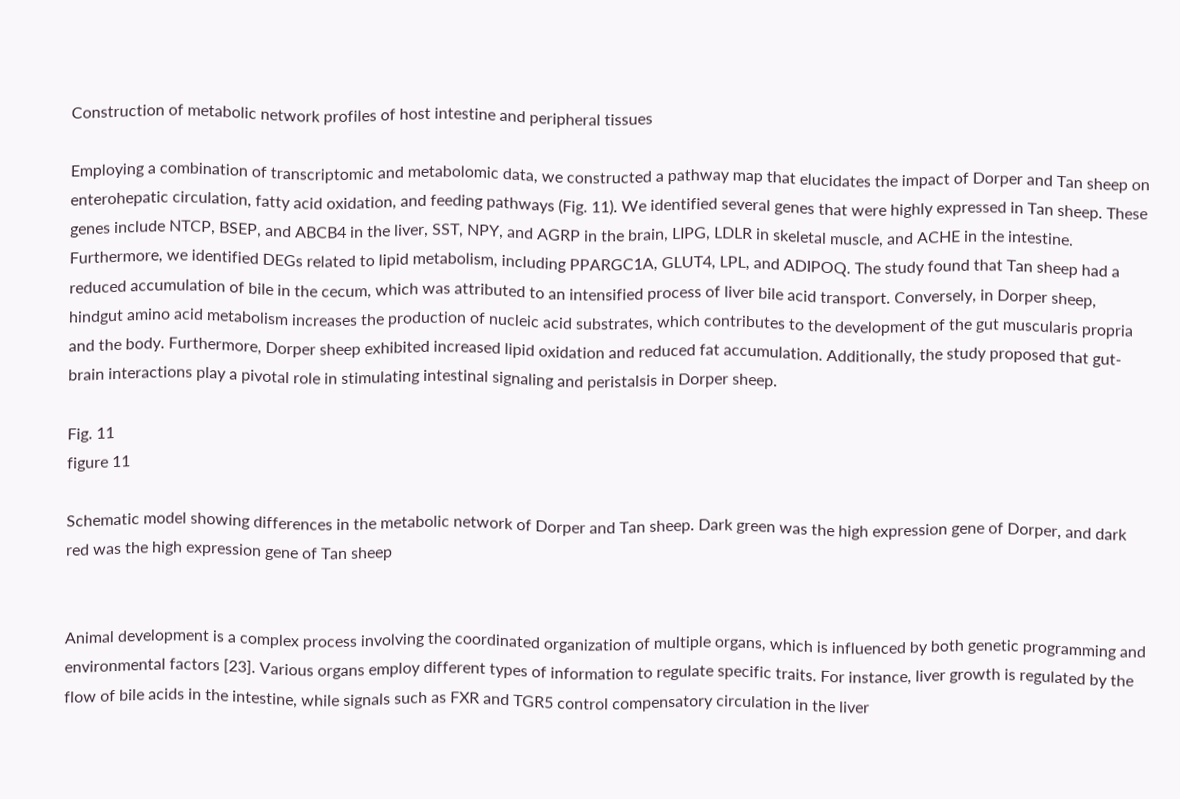Construction of metabolic network profiles of host intestine and peripheral tissues

Employing a combination of transcriptomic and metabolomic data, we constructed a pathway map that elucidates the impact of Dorper and Tan sheep on enterohepatic circulation, fatty acid oxidation, and feeding pathways (Fig. 11). We identified several genes that were highly expressed in Tan sheep. These genes include NTCP, BSEP, and ABCB4 in the liver, SST, NPY, and AGRP in the brain, LIPG, LDLR in skeletal muscle, and ACHE in the intestine. Furthermore, we identified DEGs related to lipid metabolism, including PPARGC1A, GLUT4, LPL, and ADIPOQ. The study found that Tan sheep had a reduced accumulation of bile in the cecum, which was attributed to an intensified process of liver bile acid transport. Conversely, in Dorper sheep, hindgut amino acid metabolism increases the production of nucleic acid substrates, which contributes to the development of the gut muscularis propria and the body. Furthermore, Dorper sheep exhibited increased lipid oxidation and reduced fat accumulation. Additionally, the study proposed that gut-brain interactions play a pivotal role in stimulating intestinal signaling and peristalsis in Dorper sheep.

Fig. 11
figure 11

Schematic model showing differences in the metabolic network of Dorper and Tan sheep. Dark green was the high expression gene of Dorper, and dark red was the high expression gene of Tan sheep


Animal development is a complex process involving the coordinated organization of multiple organs, which is influenced by both genetic programming and environmental factors [23]. Various organs employ different types of information to regulate specific traits. For instance, liver growth is regulated by the flow of bile acids in the intestine, while signals such as FXR and TGR5 control compensatory circulation in the liver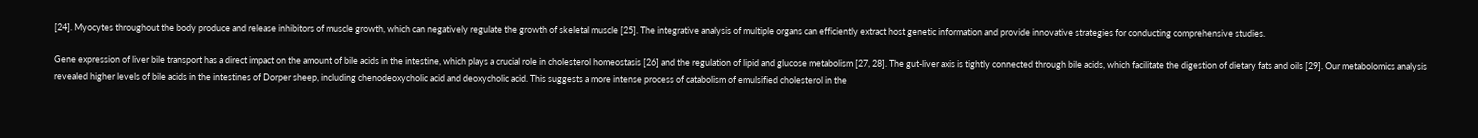[24]. Myocytes throughout the body produce and release inhibitors of muscle growth, which can negatively regulate the growth of skeletal muscle [25]. The integrative analysis of multiple organs can efficiently extract host genetic information and provide innovative strategies for conducting comprehensive studies.

Gene expression of liver bile transport has a direct impact on the amount of bile acids in the intestine, which plays a crucial role in cholesterol homeostasis [26] and the regulation of lipid and glucose metabolism [27, 28]. The gut-liver axis is tightly connected through bile acids, which facilitate the digestion of dietary fats and oils [29]. Our metabolomics analysis revealed higher levels of bile acids in the intestines of Dorper sheep, including chenodeoxycholic acid and deoxycholic acid. This suggests a more intense process of catabolism of emulsified cholesterol in the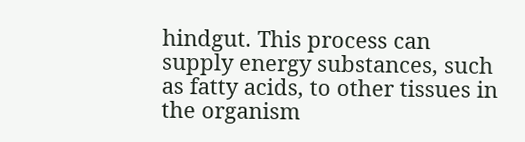hindgut. This process can supply energy substances, such as fatty acids, to other tissues in the organism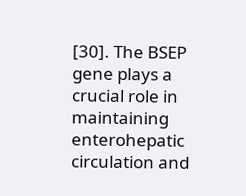[30]. The BSEP gene plays a crucial role in maintaining enterohepatic circulation and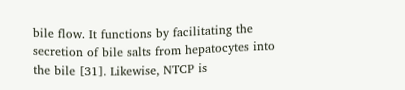bile flow. It functions by facilitating the secretion of bile salts from hepatocytes into the bile [31]. Likewise, NTCP is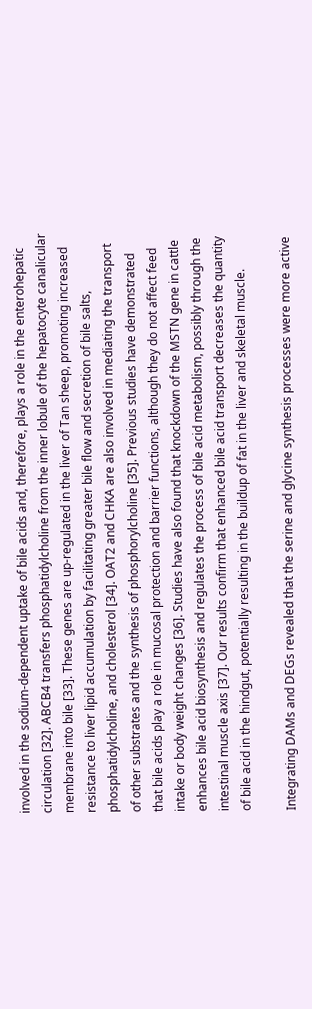involved in the sodium-dependent uptake of bile acids and, therefore, plays a role in the enterohepatic circulation [32]. ABCB4 transfers phosphatidylcholine from the inner lobule of the hepatocyte canalicular membrane into bile [33]. These genes are up-regulated in the liver of Tan sheep, promoting increased resistance to liver lipid accumulation by facilitating greater bile flow and secretion of bile salts, phosphatidylcholine, and cholesterol [34]. OAT2 and CHKA are also involved in mediating the transport of other substrates and the synthesis of phosphorylcholine [35]. Previous studies have demonstrated that bile acids play a role in mucosal protection and barrier functions, although they do not affect feed intake or body weight changes [36]. Studies have also found that knockdown of the MSTN gene in cattle enhances bile acid biosynthesis and regulates the process of bile acid metabolism, possibly through the intestinal muscle axis [37]. Our results confirm that enhanced bile acid transport decreases the quantity of bile acid in the hindgut, potentially resulting in the buildup of fat in the liver and skeletal muscle.

Integrating DAMs and DEGs revealed that the serine and glycine synthesis processes were more active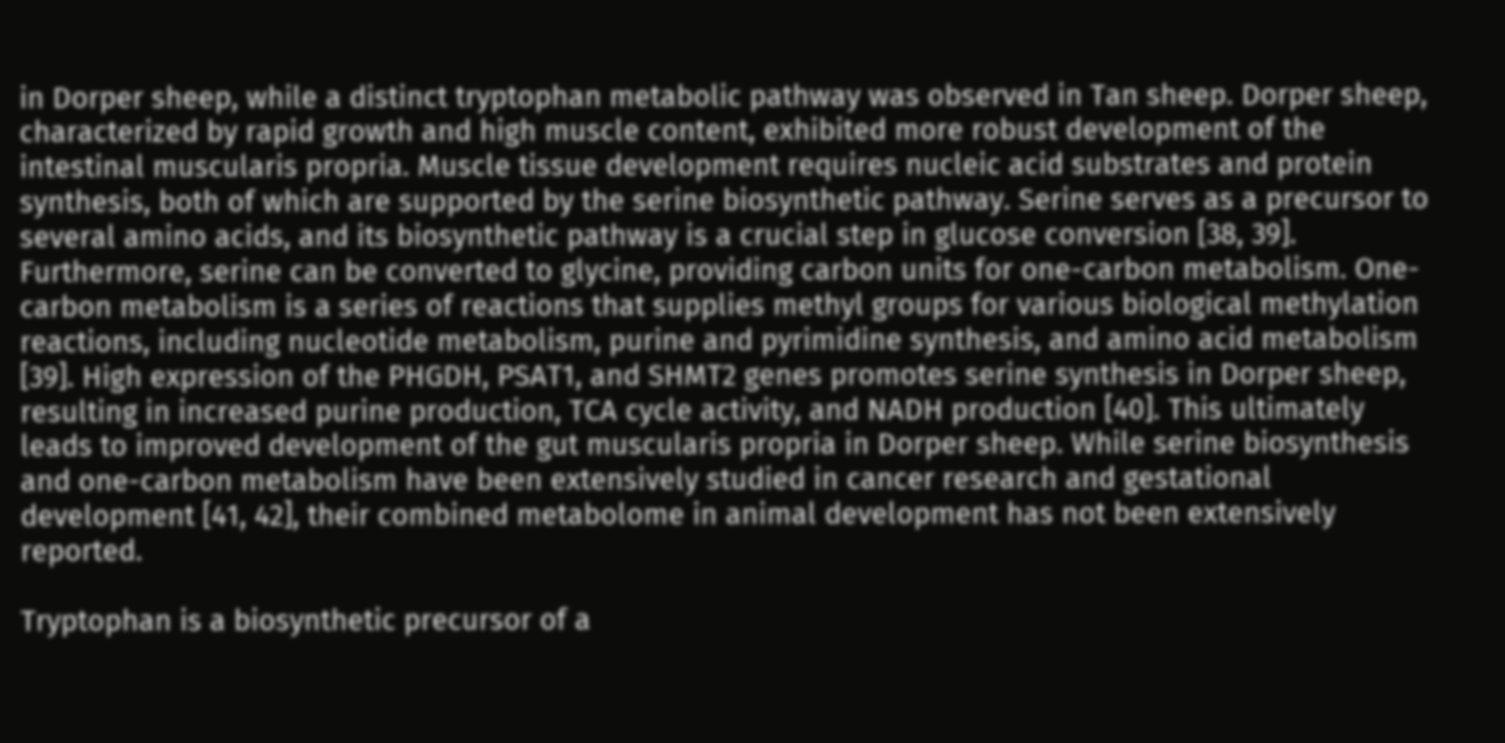in Dorper sheep, while a distinct tryptophan metabolic pathway was observed in Tan sheep. Dorper sheep, characterized by rapid growth and high muscle content, exhibited more robust development of the intestinal muscularis propria. Muscle tissue development requires nucleic acid substrates and protein synthesis, both of which are supported by the serine biosynthetic pathway. Serine serves as a precursor to several amino acids, and its biosynthetic pathway is a crucial step in glucose conversion [38, 39]. Furthermore, serine can be converted to glycine, providing carbon units for one-carbon metabolism. One-carbon metabolism is a series of reactions that supplies methyl groups for various biological methylation reactions, including nucleotide metabolism, purine and pyrimidine synthesis, and amino acid metabolism [39]. High expression of the PHGDH, PSAT1, and SHMT2 genes promotes serine synthesis in Dorper sheep, resulting in increased purine production, TCA cycle activity, and NADH production [40]. This ultimately leads to improved development of the gut muscularis propria in Dorper sheep. While serine biosynthesis and one-carbon metabolism have been extensively studied in cancer research and gestational development [41, 42], their combined metabolome in animal development has not been extensively reported.

Tryptophan is a biosynthetic precursor of a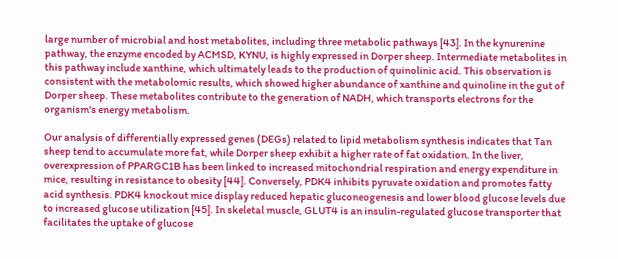large number of microbial and host metabolites, including three metabolic pathways [43]. In the kynurenine pathway, the enzyme encoded by ACMSD, KYNU, is highly expressed in Dorper sheep. Intermediate metabolites in this pathway include xanthine, which ultimately leads to the production of quinolinic acid. This observation is consistent with the metabolomic results, which showed higher abundance of xanthine and quinoline in the gut of Dorper sheep. These metabolites contribute to the generation of NADH, which transports electrons for the organism's energy metabolism.

Our analysis of differentially expressed genes (DEGs) related to lipid metabolism synthesis indicates that Tan sheep tend to accumulate more fat, while Dorper sheep exhibit a higher rate of fat oxidation. In the liver, overexpression of PPARGC1B has been linked to increased mitochondrial respiration and energy expenditure in mice, resulting in resistance to obesity [44]. Conversely, PDK4 inhibits pyruvate oxidation and promotes fatty acid synthesis. PDK4 knockout mice display reduced hepatic gluconeogenesis and lower blood glucose levels due to increased glucose utilization [45]. In skeletal muscle, GLUT4 is an insulin-regulated glucose transporter that facilitates the uptake of glucose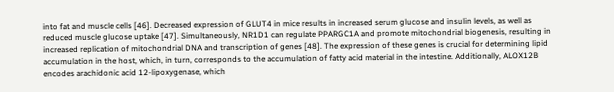into fat and muscle cells [46]. Decreased expression of GLUT4 in mice results in increased serum glucose and insulin levels, as well as reduced muscle glucose uptake [47]. Simultaneously, NR1D1 can regulate PPARGC1A and promote mitochondrial biogenesis, resulting in increased replication of mitochondrial DNA and transcription of genes [48]. The expression of these genes is crucial for determining lipid accumulation in the host, which, in turn, corresponds to the accumulation of fatty acid material in the intestine. Additionally, ALOX12B encodes arachidonic acid 12-lipoxygenase, which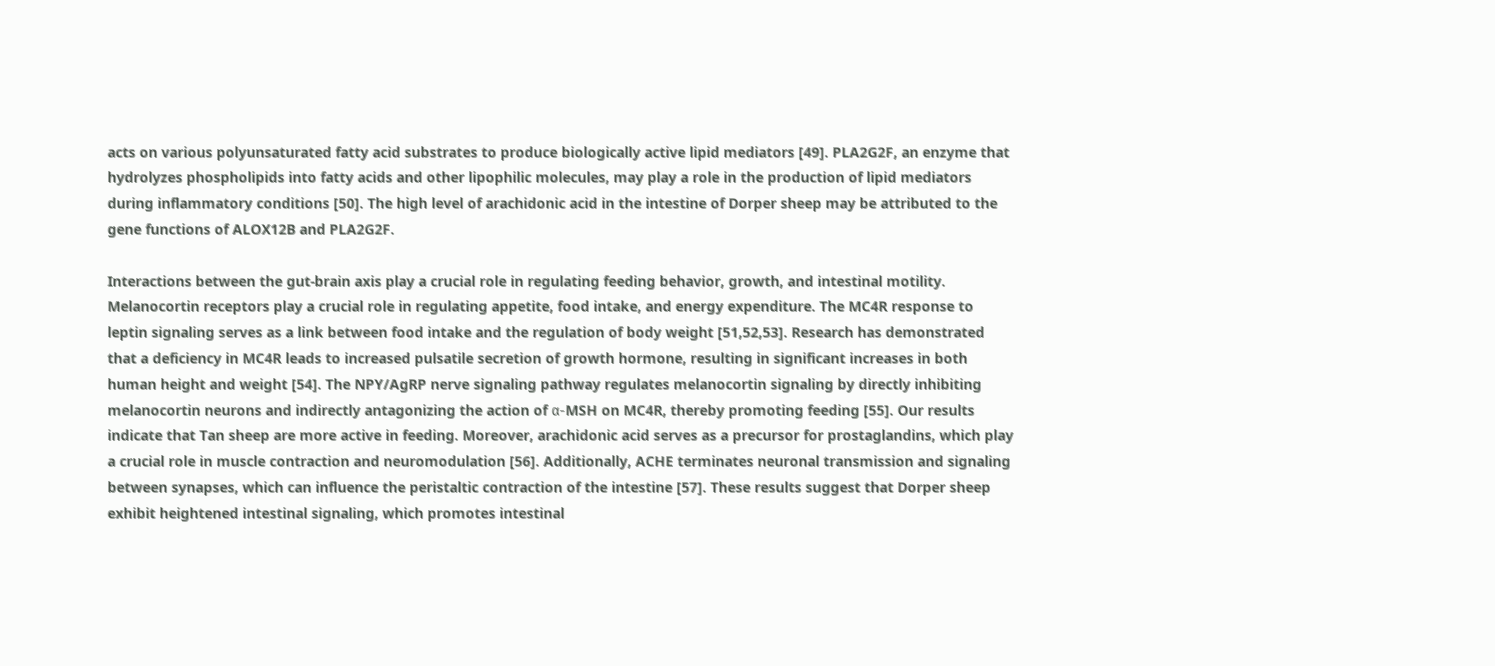acts on various polyunsaturated fatty acid substrates to produce biologically active lipid mediators [49]. PLA2G2F, an enzyme that hydrolyzes phospholipids into fatty acids and other lipophilic molecules, may play a role in the production of lipid mediators during inflammatory conditions [50]. The high level of arachidonic acid in the intestine of Dorper sheep may be attributed to the gene functions of ALOX12B and PLA2G2F.

Interactions between the gut-brain axis play a crucial role in regulating feeding behavior, growth, and intestinal motility. Melanocortin receptors play a crucial role in regulating appetite, food intake, and energy expenditure. The MC4R response to leptin signaling serves as a link between food intake and the regulation of body weight [51,52,53]. Research has demonstrated that a deficiency in MC4R leads to increased pulsatile secretion of growth hormone, resulting in significant increases in both human height and weight [54]. The NPY/AgRP nerve signaling pathway regulates melanocortin signaling by directly inhibiting melanocortin neurons and indirectly antagonizing the action of α-MSH on MC4R, thereby promoting feeding [55]. Our results indicate that Tan sheep are more active in feeding. Moreover, arachidonic acid serves as a precursor for prostaglandins, which play a crucial role in muscle contraction and neuromodulation [56]. Additionally, ACHE terminates neuronal transmission and signaling between synapses, which can influence the peristaltic contraction of the intestine [57]. These results suggest that Dorper sheep exhibit heightened intestinal signaling, which promotes intestinal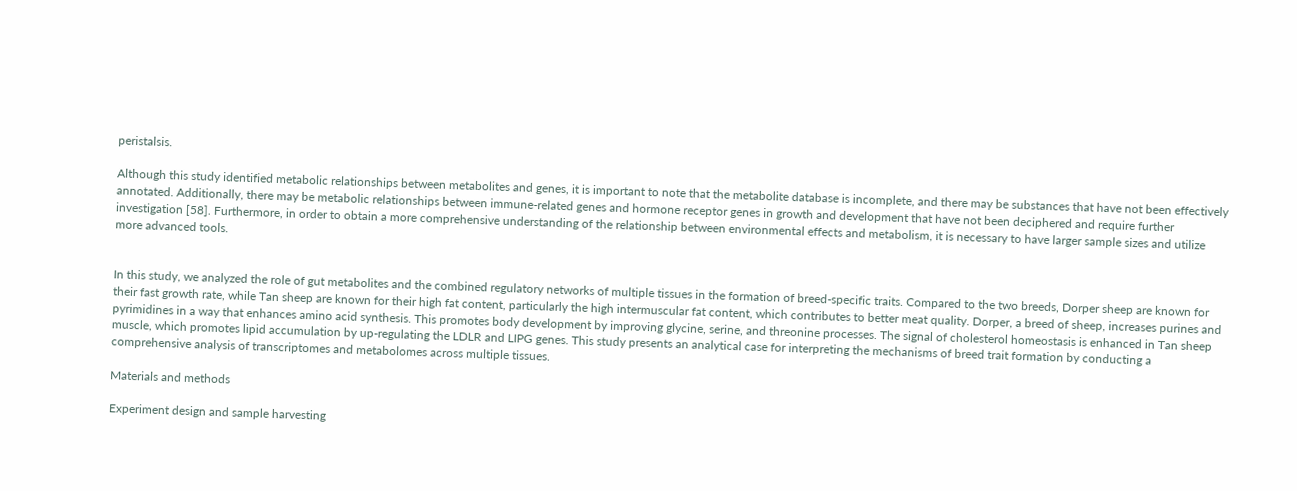peristalsis.

Although this study identified metabolic relationships between metabolites and genes, it is important to note that the metabolite database is incomplete, and there may be substances that have not been effectively annotated. Additionally, there may be metabolic relationships between immune-related genes and hormone receptor genes in growth and development that have not been deciphered and require further investigation [58]. Furthermore, in order to obtain a more comprehensive understanding of the relationship between environmental effects and metabolism, it is necessary to have larger sample sizes and utilize more advanced tools.


In this study, we analyzed the role of gut metabolites and the combined regulatory networks of multiple tissues in the formation of breed-specific traits. Compared to the two breeds, Dorper sheep are known for their fast growth rate, while Tan sheep are known for their high fat content, particularly the high intermuscular fat content, which contributes to better meat quality. Dorper, a breed of sheep, increases purines and pyrimidines in a way that enhances amino acid synthesis. This promotes body development by improving glycine, serine, and threonine processes. The signal of cholesterol homeostasis is enhanced in Tan sheep muscle, which promotes lipid accumulation by up-regulating the LDLR and LIPG genes. This study presents an analytical case for interpreting the mechanisms of breed trait formation by conducting a comprehensive analysis of transcriptomes and metabolomes across multiple tissues.

Materials and methods

Experiment design and sample harvesting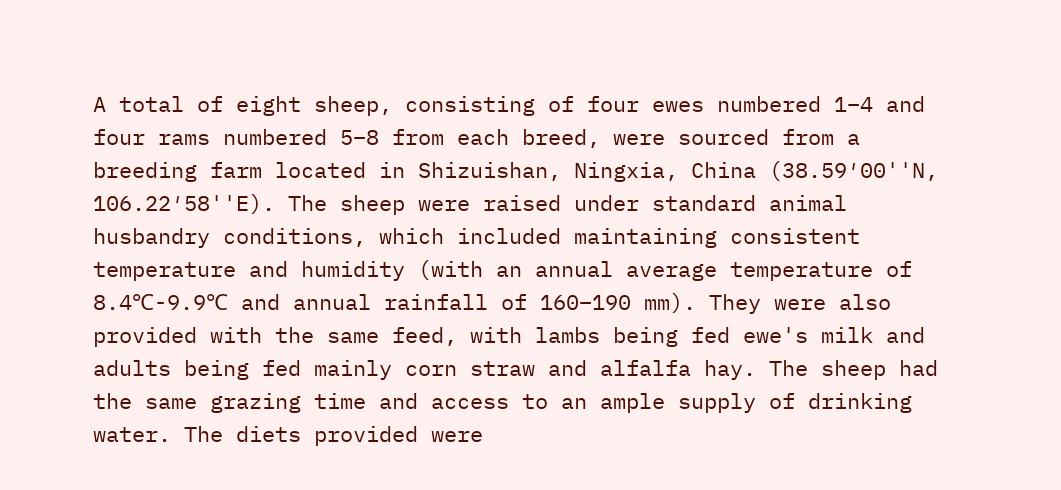A total of eight sheep, consisting of four ewes numbered 1–4 and four rams numbered 5–8 from each breed, were sourced from a breeding farm located in Shizuishan, Ningxia, China (38.59′00''N, 106.22′58''E). The sheep were raised under standard animal husbandry conditions, which included maintaining consistent temperature and humidity (with an annual average temperature of 8.4℃-9.9℃ and annual rainfall of 160–190 mm). They were also provided with the same feed, with lambs being fed ewe's milk and adults being fed mainly corn straw and alfalfa hay. The sheep had the same grazing time and access to an ample supply of drinking water. The diets provided were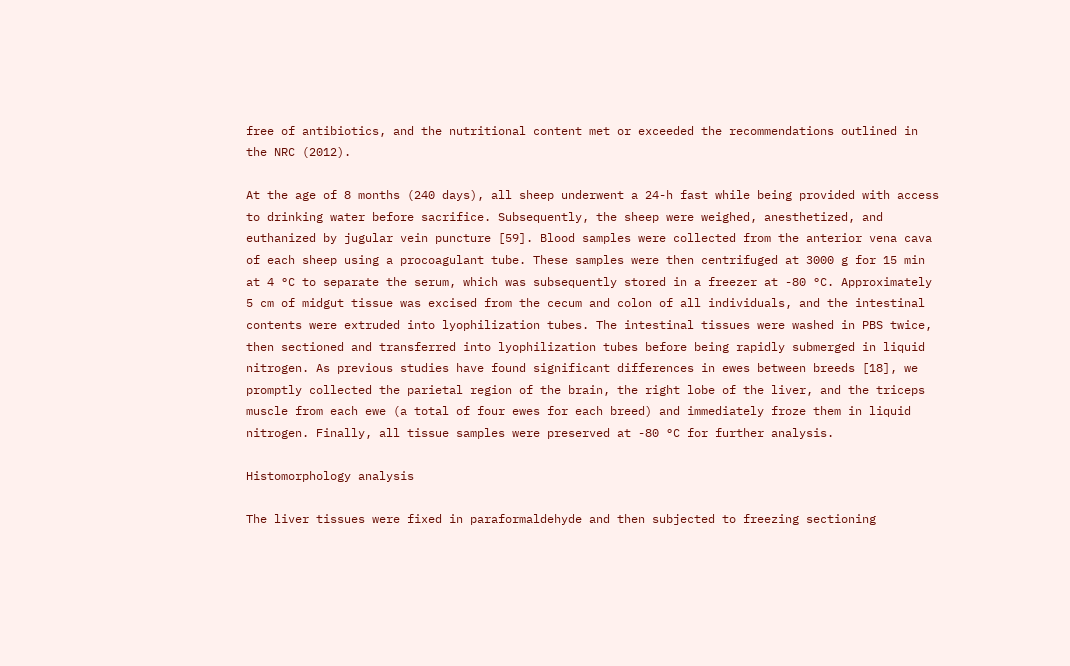free of antibiotics, and the nutritional content met or exceeded the recommendations outlined in the NRC (2012).

At the age of 8 months (240 days), all sheep underwent a 24-h fast while being provided with access to drinking water before sacrifice. Subsequently, the sheep were weighed, anesthetized, and euthanized by jugular vein puncture [59]. Blood samples were collected from the anterior vena cava of each sheep using a procoagulant tube. These samples were then centrifuged at 3000 g for 15 min at 4 °C to separate the serum, which was subsequently stored in a freezer at -80 °C. Approximately 5 cm of midgut tissue was excised from the cecum and colon of all individuals, and the intestinal contents were extruded into lyophilization tubes. The intestinal tissues were washed in PBS twice, then sectioned and transferred into lyophilization tubes before being rapidly submerged in liquid nitrogen. As previous studies have found significant differences in ewes between breeds [18], we promptly collected the parietal region of the brain, the right lobe of the liver, and the triceps muscle from each ewe (a total of four ewes for each breed) and immediately froze them in liquid nitrogen. Finally, all tissue samples were preserved at -80 °C for further analysis.

Histomorphology analysis

The liver tissues were fixed in paraformaldehyde and then subjected to freezing sectioning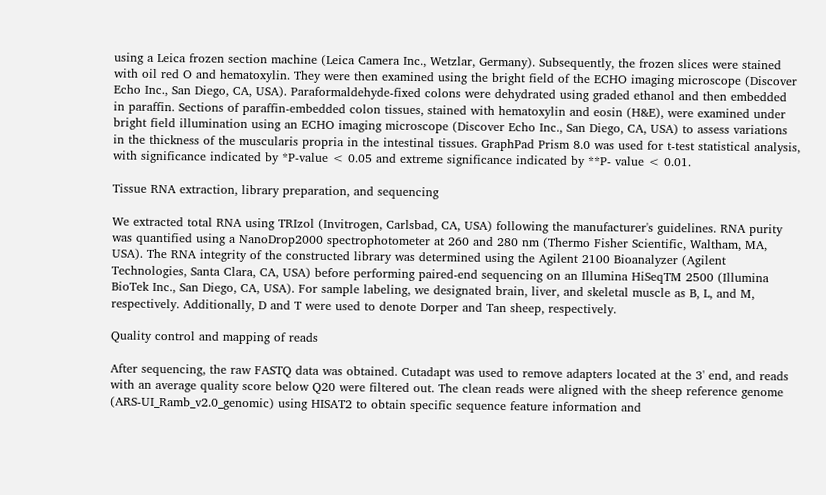using a Leica frozen section machine (Leica Camera Inc., Wetzlar, Germany). Subsequently, the frozen slices were stained with oil red O and hematoxylin. They were then examined using the bright field of the ECHO imaging microscope (Discover Echo Inc., San Diego, CA, USA). Paraformaldehyde-fixed colons were dehydrated using graded ethanol and then embedded in paraffin. Sections of paraffin-embedded colon tissues, stained with hematoxylin and eosin (H&E), were examined under bright field illumination using an ECHO imaging microscope (Discover Echo Inc., San Diego, CA, USA) to assess variations in the thickness of the muscularis propria in the intestinal tissues. GraphPad Prism 8.0 was used for t-test statistical analysis, with significance indicated by *P-value < 0.05 and extreme significance indicated by **P- value < 0.01.

Tissue RNA extraction, library preparation, and sequencing

We extracted total RNA using TRIzol (Invitrogen, Carlsbad, CA, USA) following the manufacturer's guidelines. RNA purity was quantified using a NanoDrop2000 spectrophotometer at 260 and 280 nm (Thermo Fisher Scientific, Waltham, MA, USA). The RNA integrity of the constructed library was determined using the Agilent 2100 Bioanalyzer (Agilent Technologies, Santa Clara, CA, USA) before performing paired-end sequencing on an Illumina HiSeqTM 2500 (Illumina BioTek Inc., San Diego, CA, USA). For sample labeling, we designated brain, liver, and skeletal muscle as B, L, and M, respectively. Additionally, D and T were used to denote Dorper and Tan sheep, respectively.

Quality control and mapping of reads

After sequencing, the raw FASTQ data was obtained. Cutadapt was used to remove adapters located at the 3' end, and reads with an average quality score below Q20 were filtered out. The clean reads were aligned with the sheep reference genome (ARS-UI_Ramb_v2.0_genomic) using HISAT2 to obtain specific sequence feature information and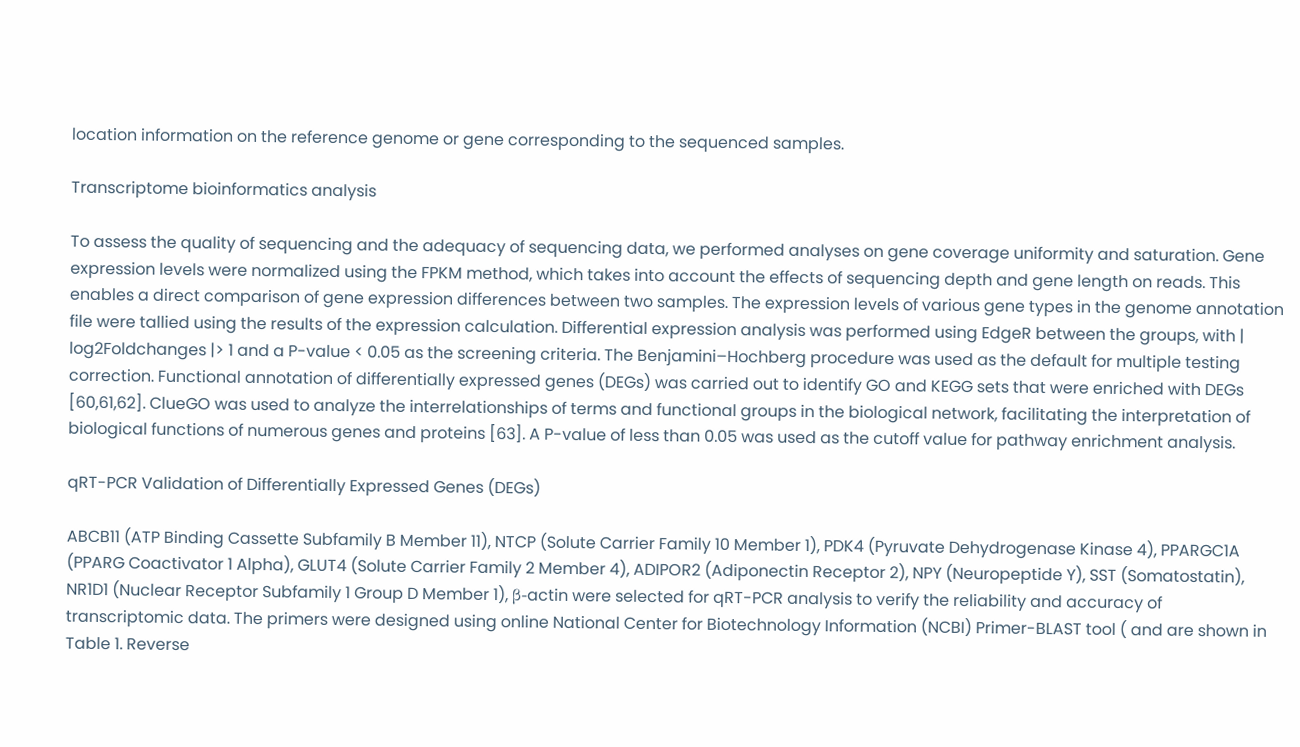location information on the reference genome or gene corresponding to the sequenced samples.

Transcriptome bioinformatics analysis

To assess the quality of sequencing and the adequacy of sequencing data, we performed analyses on gene coverage uniformity and saturation. Gene expression levels were normalized using the FPKM method, which takes into account the effects of sequencing depth and gene length on reads. This enables a direct comparison of gene expression differences between two samples. The expression levels of various gene types in the genome annotation file were tallied using the results of the expression calculation. Differential expression analysis was performed using EdgeR between the groups, with | log2Foldchanges |> 1 and a P-value < 0.05 as the screening criteria. The Benjamini–Hochberg procedure was used as the default for multiple testing correction. Functional annotation of differentially expressed genes (DEGs) was carried out to identify GO and KEGG sets that were enriched with DEGs [60,61,62]. ClueGO was used to analyze the interrelationships of terms and functional groups in the biological network, facilitating the interpretation of biological functions of numerous genes and proteins [63]. A P-value of less than 0.05 was used as the cutoff value for pathway enrichment analysis.

qRT-PCR Validation of Differentially Expressed Genes (DEGs)

ABCB11 (ATP Binding Cassette Subfamily B Member 11), NTCP (Solute Carrier Family 10 Member 1), PDK4 (Pyruvate Dehydrogenase Kinase 4), PPARGC1A (PPARG Coactivator 1 Alpha), GLUT4 (Solute Carrier Family 2 Member 4), ADIPOR2 (Adiponectin Receptor 2), NPY (Neuropeptide Y), SST (Somatostatin), NR1D1 (Nuclear Receptor Subfamily 1 Group D Member 1), β-actin were selected for qRT-PCR analysis to verify the reliability and accuracy of transcriptomic data. The primers were designed using online National Center for Biotechnology Information (NCBI) Primer-BLAST tool ( and are shown in Table 1. Reverse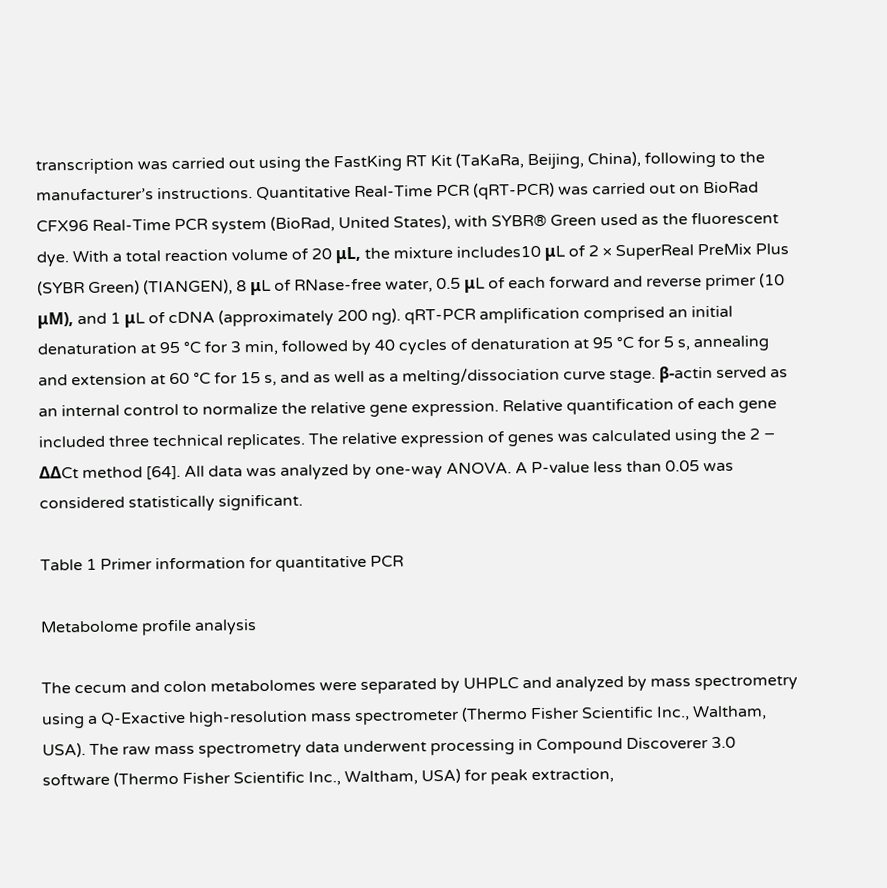transcription was carried out using the FastKing RT Kit (TaKaRa, Beijing, China), following to the manufacturer’s instructions. Quantitative Real-Time PCR (qRT-PCR) was carried out on BioRad CFX96 Real-Time PCR system (BioRad, United States), with SYBR® Green used as the fluorescent dye. With a total reaction volume of 20 μL, the mixture includes10 μL of 2 × SuperReal PreMix Plus (SYBR Green) (TIANGEN), 8 μL of RNase-free water, 0.5 μL of each forward and reverse primer (10 μM), and 1 μL of cDNA (approximately 200 ng). qRT-PCR amplification comprised an initial denaturation at 95 °C for 3 min, followed by 40 cycles of denaturation at 95 °C for 5 s, annealing and extension at 60 °C for 15 s, and as well as a melting/dissociation curve stage. β-actin served as an internal control to normalize the relative gene expression. Relative quantification of each gene included three technical replicates. The relative expression of genes was calculated using the 2 − ΔΔCt method [64]. All data was analyzed by one-way ANOVA. A P-value less than 0.05 was considered statistically significant.

Table 1 Primer information for quantitative PCR

Metabolome profile analysis

The cecum and colon metabolomes were separated by UHPLC and analyzed by mass spectrometry using a Q-Exactive high-resolution mass spectrometer (Thermo Fisher Scientific Inc., Waltham, USA). The raw mass spectrometry data underwent processing in Compound Discoverer 3.0 software (Thermo Fisher Scientific Inc., Waltham, USA) for peak extraction,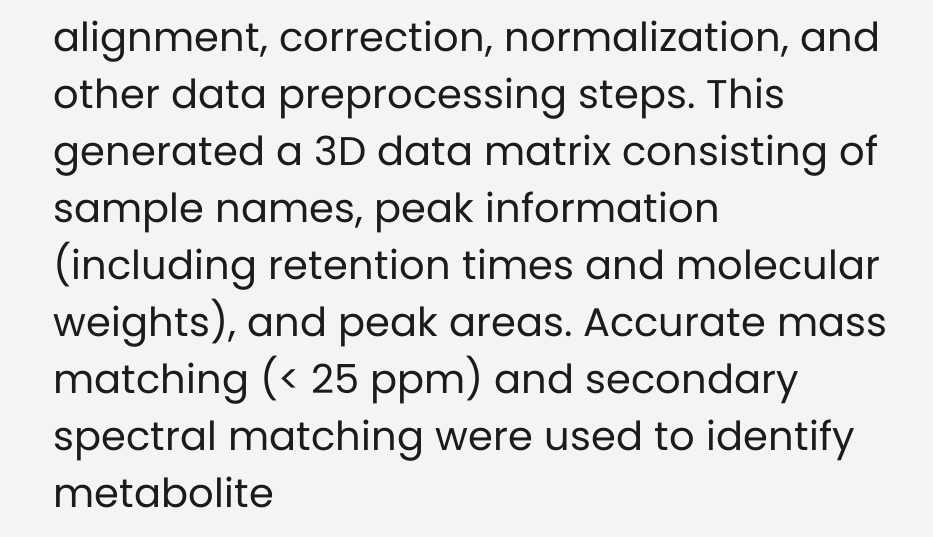alignment, correction, normalization, and other data preprocessing steps. This generated a 3D data matrix consisting of sample names, peak information (including retention times and molecular weights), and peak areas. Accurate mass matching (< 25 ppm) and secondary spectral matching were used to identify metabolite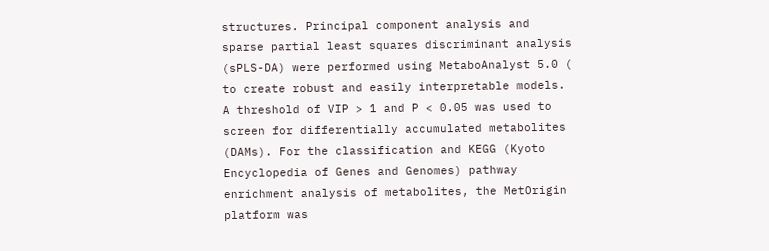structures. Principal component analysis and sparse partial least squares discriminant analysis (sPLS-DA) were performed using MetaboAnalyst 5.0 ( to create robust and easily interpretable models. A threshold of VIP > 1 and P < 0.05 was used to screen for differentially accumulated metabolites (DAMs). For the classification and KEGG (Kyoto Encyclopedia of Genes and Genomes) pathway enrichment analysis of metabolites, the MetOrigin platform was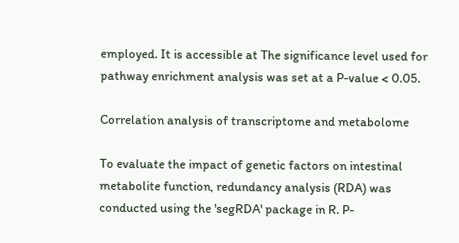employed. It is accessible at The significance level used for pathway enrichment analysis was set at a P-value < 0.05.

Correlation analysis of transcriptome and metabolome

To evaluate the impact of genetic factors on intestinal metabolite function, redundancy analysis (RDA) was conducted using the 'segRDA' package in R. P-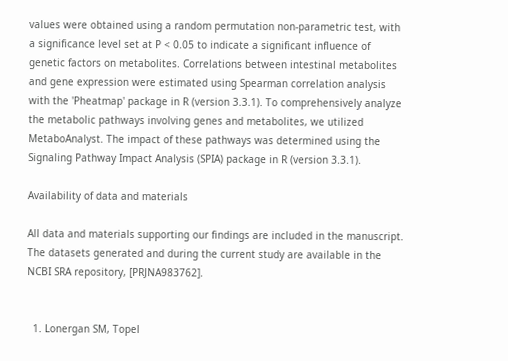values were obtained using a random permutation non-parametric test, with a significance level set at P < 0.05 to indicate a significant influence of genetic factors on metabolites. Correlations between intestinal metabolites and gene expression were estimated using Spearman correlation analysis with the 'Pheatmap' package in R (version 3.3.1). To comprehensively analyze the metabolic pathways involving genes and metabolites, we utilized MetaboAnalyst. The impact of these pathways was determined using the Signaling Pathway Impact Analysis (SPIA) package in R (version 3.3.1).

Availability of data and materials

All data and materials supporting our findings are included in the manuscript. The datasets generated and during the current study are available in the NCBI SRA repository, [PRJNA983762].


  1. Lonergan SM, Topel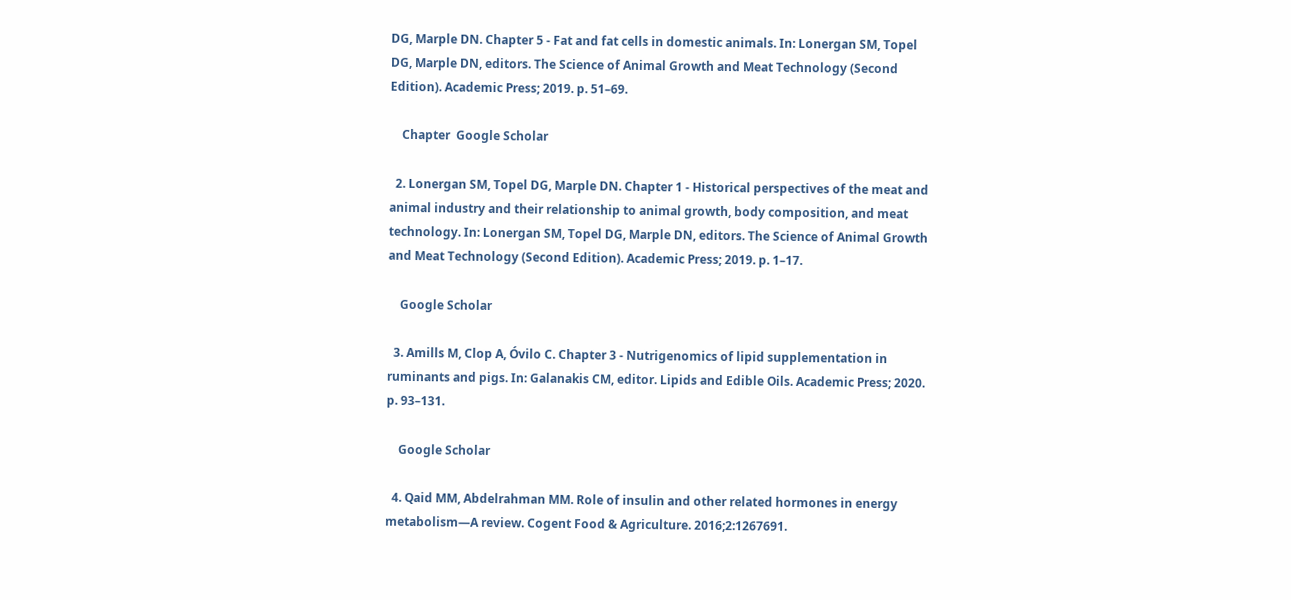DG, Marple DN. Chapter 5 - Fat and fat cells in domestic animals. In: Lonergan SM, Topel DG, Marple DN, editors. The Science of Animal Growth and Meat Technology (Second Edition). Academic Press; 2019. p. 51–69.

    Chapter  Google Scholar

  2. Lonergan SM, Topel DG, Marple DN. Chapter 1 - Historical perspectives of the meat and animal industry and their relationship to animal growth, body composition, and meat technology. In: Lonergan SM, Topel DG, Marple DN, editors. The Science of Animal Growth and Meat Technology (Second Edition). Academic Press; 2019. p. 1–17.

    Google Scholar

  3. Amills M, Clop A, Óvilo C. Chapter 3 - Nutrigenomics of lipid supplementation in ruminants and pigs. In: Galanakis CM, editor. Lipids and Edible Oils. Academic Press; 2020. p. 93–131.

    Google Scholar

  4. Qaid MM, Abdelrahman MM. Role of insulin and other related hormones in energy metabolism—A review. Cogent Food & Agriculture. 2016;2:1267691.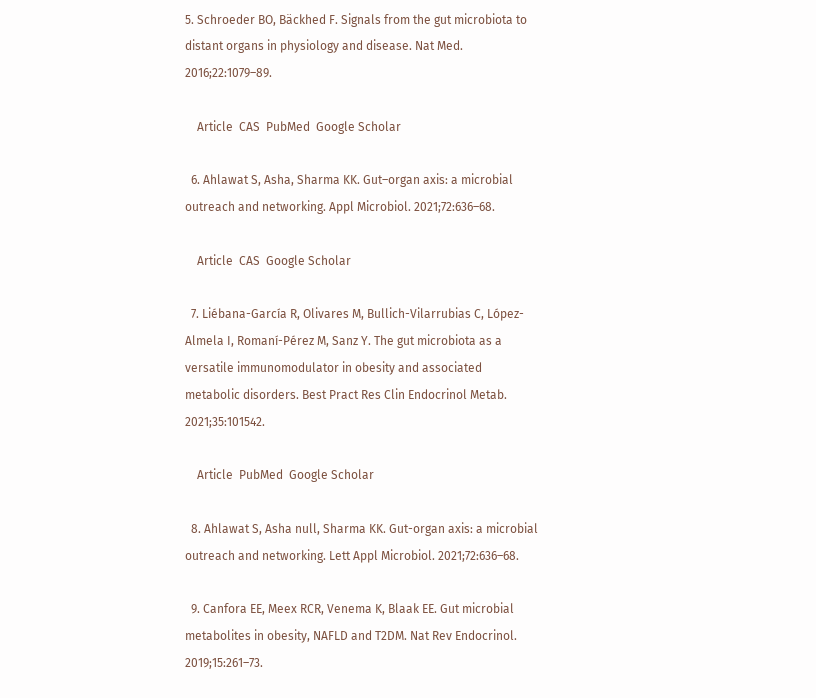5. Schroeder BO, Bäckhed F. Signals from the gut microbiota to distant organs in physiology and disease. Nat Med. 2016;22:1079–89.

    Article  CAS  PubMed  Google Scholar

  6. Ahlawat S, Asha, Sharma KK. Gut–organ axis: a microbial outreach and networking. Appl Microbiol. 2021;72:636–68.

    Article  CAS  Google Scholar

  7. Liébana-García R, Olivares M, Bullich-Vilarrubias C, López-Almela I, Romaní-Pérez M, Sanz Y. The gut microbiota as a versatile immunomodulator in obesity and associated metabolic disorders. Best Pract Res Clin Endocrinol Metab. 2021;35:101542.

    Article  PubMed  Google Scholar

  8. Ahlawat S, Asha null, Sharma KK. Gut-organ axis: a microbial outreach and networking. Lett Appl Microbiol. 2021;72:636–68.

  9. Canfora EE, Meex RCR, Venema K, Blaak EE. Gut microbial metabolites in obesity, NAFLD and T2DM. Nat Rev Endocrinol. 2019;15:261–73.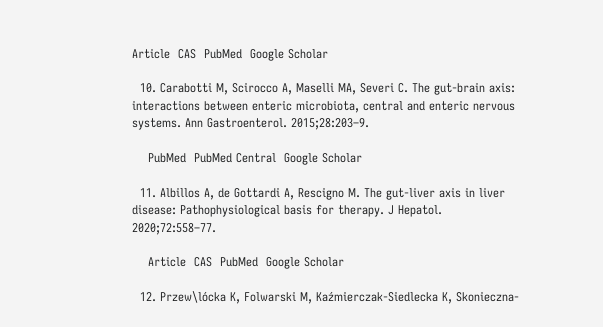Article  CAS  PubMed  Google Scholar

  10. Carabotti M, Scirocco A, Maselli MA, Severi C. The gut-brain axis: interactions between enteric microbiota, central and enteric nervous systems. Ann Gastroenterol. 2015;28:203–9.

    PubMed  PubMed Central  Google Scholar

  11. Albillos A, de Gottardi A, Rescigno M. The gut-liver axis in liver disease: Pathophysiological basis for therapy. J Hepatol. 2020;72:558–77.

    Article  CAS  PubMed  Google Scholar

  12. Przew\lócka K, Folwarski M, Kaźmierczak-Siedlecka K, Skonieczna-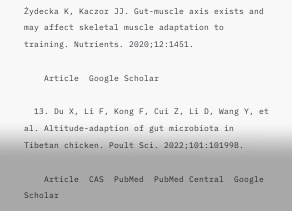Żydecka K, Kaczor JJ. Gut-muscle axis exists and may affect skeletal muscle adaptation to training. Nutrients. 2020;12:1451.

    Article  Google Scholar

  13. Du X, Li F, Kong F, Cui Z, Li D, Wang Y, et al. Altitude-adaption of gut microbiota in Tibetan chicken. Poult Sci. 2022;101:101998.

    Article  CAS  PubMed  PubMed Central  Google Scholar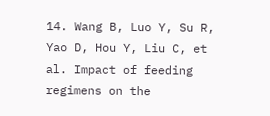14. Wang B, Luo Y, Su R, Yao D, Hou Y, Liu C, et al. Impact of feeding regimens on the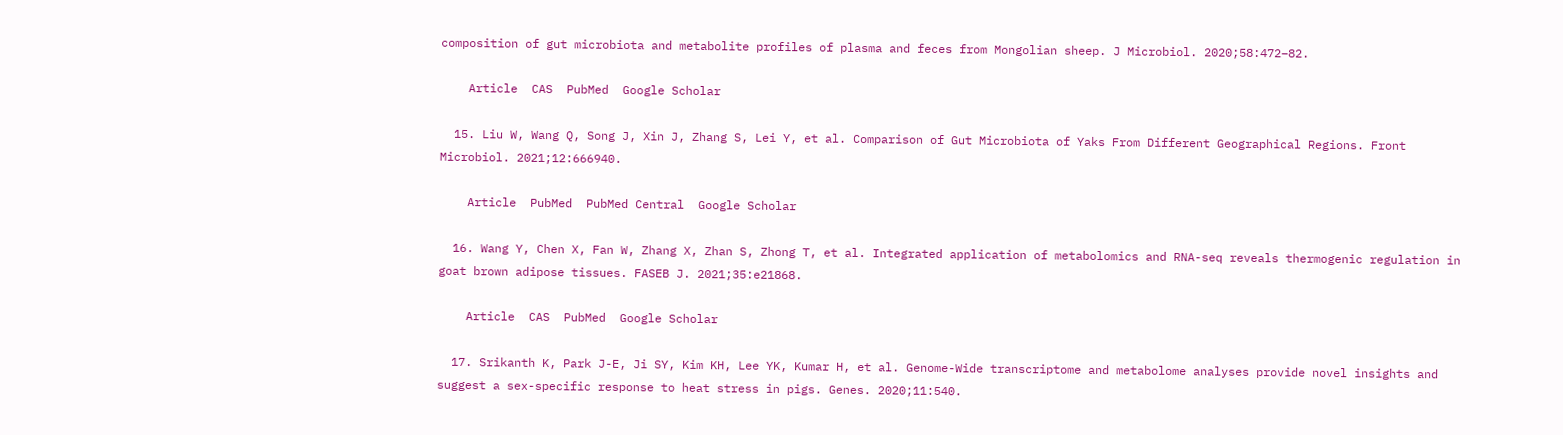composition of gut microbiota and metabolite profiles of plasma and feces from Mongolian sheep. J Microbiol. 2020;58:472–82.

    Article  CAS  PubMed  Google Scholar

  15. Liu W, Wang Q, Song J, Xin J, Zhang S, Lei Y, et al. Comparison of Gut Microbiota of Yaks From Different Geographical Regions. Front Microbiol. 2021;12:666940.

    Article  PubMed  PubMed Central  Google Scholar

  16. Wang Y, Chen X, Fan W, Zhang X, Zhan S, Zhong T, et al. Integrated application of metabolomics and RNA-seq reveals thermogenic regulation in goat brown adipose tissues. FASEB J. 2021;35:e21868.

    Article  CAS  PubMed  Google Scholar

  17. Srikanth K, Park J-E, Ji SY, Kim KH, Lee YK, Kumar H, et al. Genome-Wide transcriptome and metabolome analyses provide novel insights and suggest a sex-specific response to heat stress in pigs. Genes. 2020;11:540.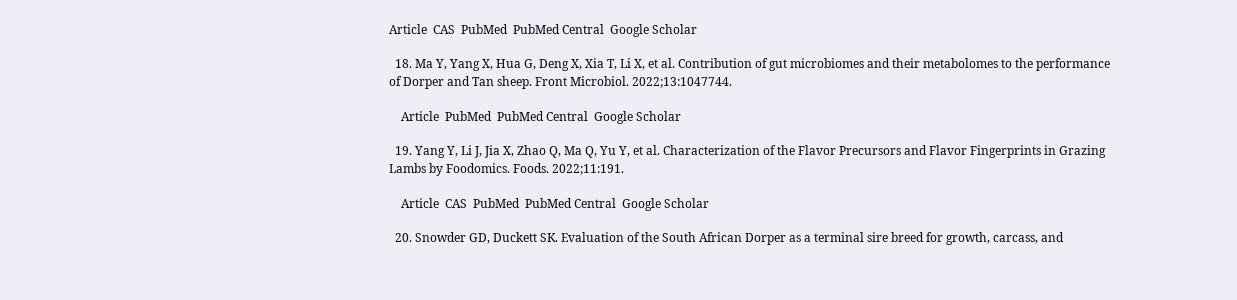Article  CAS  PubMed  PubMed Central  Google Scholar

  18. Ma Y, Yang X, Hua G, Deng X, Xia T, Li X, et al. Contribution of gut microbiomes and their metabolomes to the performance of Dorper and Tan sheep. Front Microbiol. 2022;13:1047744.

    Article  PubMed  PubMed Central  Google Scholar

  19. Yang Y, Li J, Jia X, Zhao Q, Ma Q, Yu Y, et al. Characterization of the Flavor Precursors and Flavor Fingerprints in Grazing Lambs by Foodomics. Foods. 2022;11:191.

    Article  CAS  PubMed  PubMed Central  Google Scholar

  20. Snowder GD, Duckett SK. Evaluation of the South African Dorper as a terminal sire breed for growth, carcass, and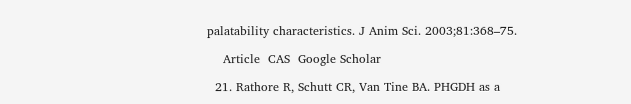palatability characteristics. J Anim Sci. 2003;81:368–75.

    Article  CAS  Google Scholar

  21. Rathore R, Schutt CR, Van Tine BA. PHGDH as a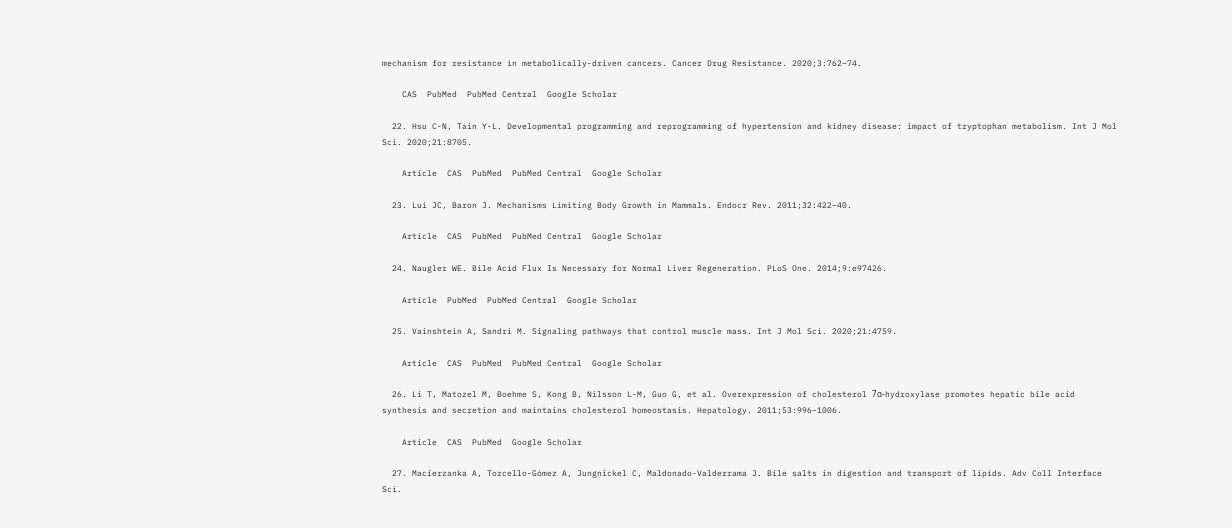mechanism for resistance in metabolically-driven cancers. Cancer Drug Resistance. 2020;3:762–74.

    CAS  PubMed  PubMed Central  Google Scholar

  22. Hsu C-N, Tain Y-L. Developmental programming and reprogramming of hypertension and kidney disease: impact of tryptophan metabolism. Int J Mol Sci. 2020;21:8705.

    Article  CAS  PubMed  PubMed Central  Google Scholar

  23. Lui JC, Baron J. Mechanisms Limiting Body Growth in Mammals. Endocr Rev. 2011;32:422–40.

    Article  CAS  PubMed  PubMed Central  Google Scholar

  24. Naugler WE. Bile Acid Flux Is Necessary for Normal Liver Regeneration. PLoS One. 2014;9:e97426.

    Article  PubMed  PubMed Central  Google Scholar

  25. Vainshtein A, Sandri M. Signaling pathways that control muscle mass. Int J Mol Sci. 2020;21:4759.

    Article  CAS  PubMed  PubMed Central  Google Scholar

  26. Li T, Matozel M, Boehme S, Kong B, Nilsson L-M, Guo G, et al. Overexpression of cholesterol 7α-hydroxylase promotes hepatic bile acid synthesis and secretion and maintains cholesterol homeostasis. Hepatology. 2011;53:996–1006.

    Article  CAS  PubMed  Google Scholar

  27. Macierzanka A, Torcello-Gómez A, Jungnickel C, Maldonado-Valderrama J. Bile salts in digestion and transport of lipids. Adv Coll Interface Sci.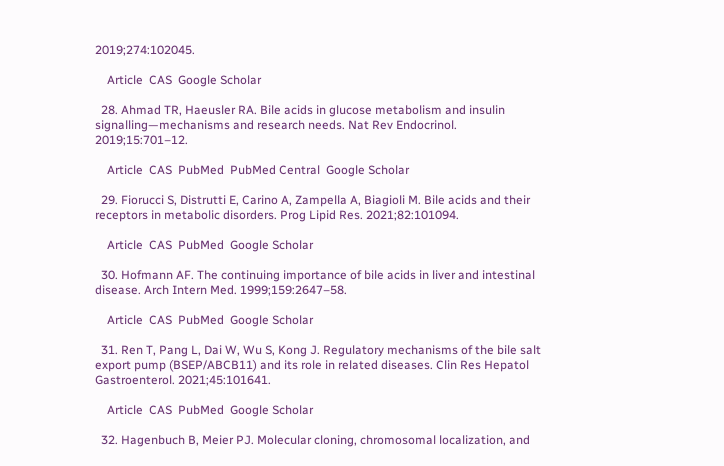2019;274:102045.

    Article  CAS  Google Scholar

  28. Ahmad TR, Haeusler RA. Bile acids in glucose metabolism and insulin signalling—mechanisms and research needs. Nat Rev Endocrinol. 2019;15:701–12.

    Article  CAS  PubMed  PubMed Central  Google Scholar

  29. Fiorucci S, Distrutti E, Carino A, Zampella A, Biagioli M. Bile acids and their receptors in metabolic disorders. Prog Lipid Res. 2021;82:101094.

    Article  CAS  PubMed  Google Scholar

  30. Hofmann AF. The continuing importance of bile acids in liver and intestinal disease. Arch Intern Med. 1999;159:2647–58.

    Article  CAS  PubMed  Google Scholar

  31. Ren T, Pang L, Dai W, Wu S, Kong J. Regulatory mechanisms of the bile salt export pump (BSEP/ABCB11) and its role in related diseases. Clin Res Hepatol Gastroenterol. 2021;45:101641.

    Article  CAS  PubMed  Google Scholar

  32. Hagenbuch B, Meier PJ. Molecular cloning, chromosomal localization, and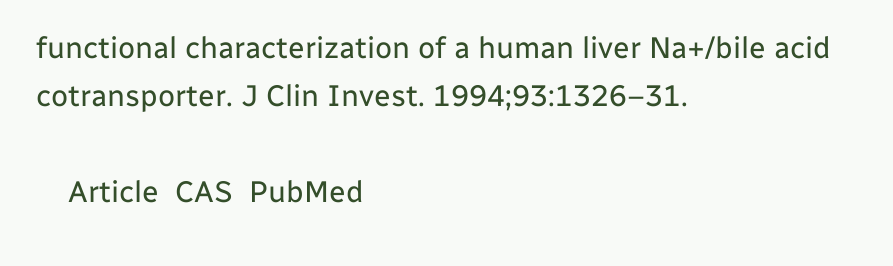functional characterization of a human liver Na+/bile acid cotransporter. J Clin Invest. 1994;93:1326–31.

    Article  CAS  PubMed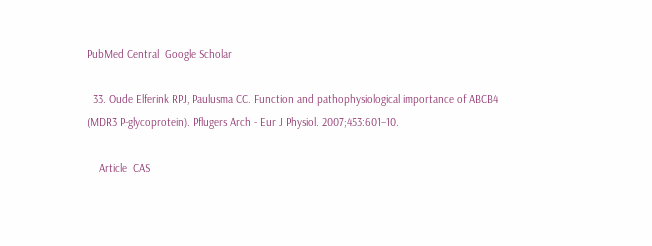PubMed Central  Google Scholar

  33. Oude Elferink RPJ, Paulusma CC. Function and pathophysiological importance of ABCB4 (MDR3 P-glycoprotein). Pflugers Arch - Eur J Physiol. 2007;453:601–10.

    Article  CAS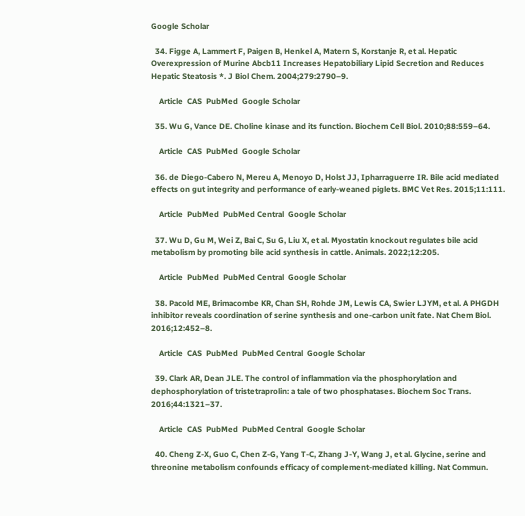Google Scholar

  34. Figge A, Lammert F, Paigen B, Henkel A, Matern S, Korstanje R, et al. Hepatic Overexpression of Murine Abcb11 Increases Hepatobiliary Lipid Secretion and Reduces Hepatic Steatosis *. J Biol Chem. 2004;279:2790–9.

    Article  CAS  PubMed  Google Scholar

  35. Wu G, Vance DE. Choline kinase and its function. Biochem Cell Biol. 2010;88:559–64.

    Article  CAS  PubMed  Google Scholar

  36. de Diego-Cabero N, Mereu A, Menoyo D, Holst JJ, Ipharraguerre IR. Bile acid mediated effects on gut integrity and performance of early-weaned piglets. BMC Vet Res. 2015;11:111.

    Article  PubMed  PubMed Central  Google Scholar

  37. Wu D, Gu M, Wei Z, Bai C, Su G, Liu X, et al. Myostatin knockout regulates bile acid metabolism by promoting bile acid synthesis in cattle. Animals. 2022;12:205.

    Article  PubMed  PubMed Central  Google Scholar

  38. Pacold ME, Brimacombe KR, Chan SH, Rohde JM, Lewis CA, Swier LJYM, et al. A PHGDH inhibitor reveals coordination of serine synthesis and one-carbon unit fate. Nat Chem Biol. 2016;12:452–8.

    Article  CAS  PubMed  PubMed Central  Google Scholar

  39. Clark AR, Dean JLE. The control of inflammation via the phosphorylation and dephosphorylation of tristetraprolin: a tale of two phosphatases. Biochem Soc Trans. 2016;44:1321–37.

    Article  CAS  PubMed  PubMed Central  Google Scholar

  40. Cheng Z-X, Guo C, Chen Z-G, Yang T-C, Zhang J-Y, Wang J, et al. Glycine, serine and threonine metabolism confounds efficacy of complement-mediated killing. Nat Commun.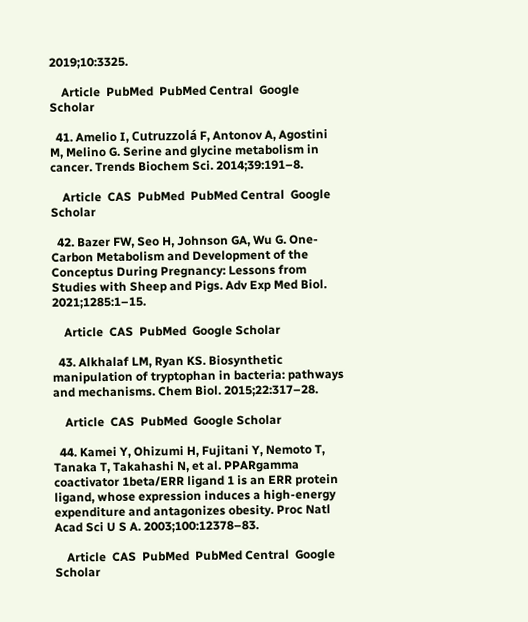2019;10:3325.

    Article  PubMed  PubMed Central  Google Scholar

  41. Amelio I, Cutruzzolá F, Antonov A, Agostini M, Melino G. Serine and glycine metabolism in cancer. Trends Biochem Sci. 2014;39:191–8.

    Article  CAS  PubMed  PubMed Central  Google Scholar

  42. Bazer FW, Seo H, Johnson GA, Wu G. One-Carbon Metabolism and Development of the Conceptus During Pregnancy: Lessons from Studies with Sheep and Pigs. Adv Exp Med Biol. 2021;1285:1–15.

    Article  CAS  PubMed  Google Scholar

  43. Alkhalaf LM, Ryan KS. Biosynthetic manipulation of tryptophan in bacteria: pathways and mechanisms. Chem Biol. 2015;22:317–28.

    Article  CAS  PubMed  Google Scholar

  44. Kamei Y, Ohizumi H, Fujitani Y, Nemoto T, Tanaka T, Takahashi N, et al. PPARgamma coactivator 1beta/ERR ligand 1 is an ERR protein ligand, whose expression induces a high-energy expenditure and antagonizes obesity. Proc Natl Acad Sci U S A. 2003;100:12378–83.

    Article  CAS  PubMed  PubMed Central  Google Scholar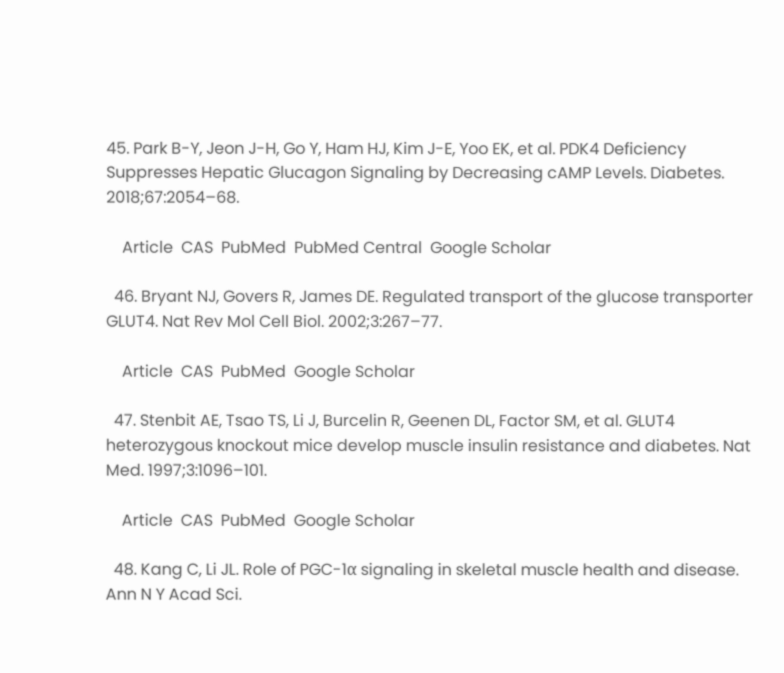45. Park B-Y, Jeon J-H, Go Y, Ham HJ, Kim J-E, Yoo EK, et al. PDK4 Deficiency Suppresses Hepatic Glucagon Signaling by Decreasing cAMP Levels. Diabetes. 2018;67:2054–68.

    Article  CAS  PubMed  PubMed Central  Google Scholar

  46. Bryant NJ, Govers R, James DE. Regulated transport of the glucose transporter GLUT4. Nat Rev Mol Cell Biol. 2002;3:267–77.

    Article  CAS  PubMed  Google Scholar

  47. Stenbit AE, Tsao TS, Li J, Burcelin R, Geenen DL, Factor SM, et al. GLUT4 heterozygous knockout mice develop muscle insulin resistance and diabetes. Nat Med. 1997;3:1096–101.

    Article  CAS  PubMed  Google Scholar

  48. Kang C, Li JL. Role of PGC-1α signaling in skeletal muscle health and disease. Ann N Y Acad Sci.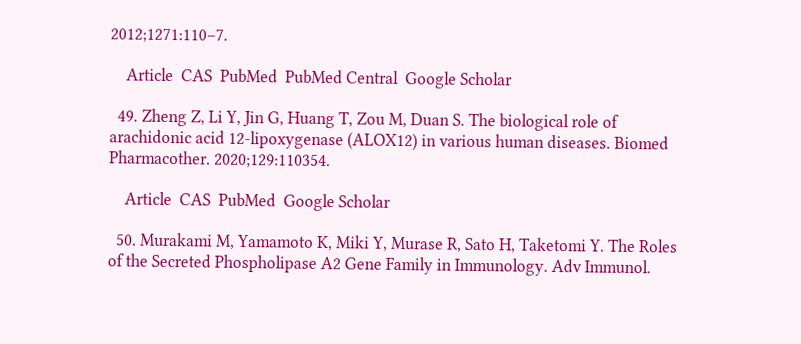2012;1271:110–7.

    Article  CAS  PubMed  PubMed Central  Google Scholar

  49. Zheng Z, Li Y, Jin G, Huang T, Zou M, Duan S. The biological role of arachidonic acid 12-lipoxygenase (ALOX12) in various human diseases. Biomed Pharmacother. 2020;129:110354.

    Article  CAS  PubMed  Google Scholar

  50. Murakami M, Yamamoto K, Miki Y, Murase R, Sato H, Taketomi Y. The Roles of the Secreted Phospholipase A2 Gene Family in Immunology. Adv Immunol.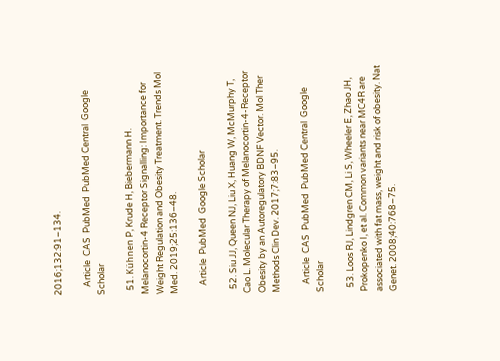2016;132:91–134.

    Article  CAS  PubMed  PubMed Central  Google Scholar

  51. Kühnen P, Krude H, Biebermann H. Melanocortin-4 Receptor Signalling: Importance for Weight Regulation and Obesity Treatment. Trends Mol Med. 2019;25:136–48.

    Article  PubMed  Google Scholar

  52. Siu JJ, Queen NJ, Liu X, Huang W, McMurphy T, Cao L. Molecular Therapy of Melanocortin-4-Receptor Obesity by an Autoregulatory BDNF Vector. Mol Ther Methods Clin Dev. 2017;7:83–95.

    Article  CAS  PubMed  PubMed Central  Google Scholar

  53. Loos RJ, Lindgren CM, Li S, Wheeler E, Zhao JH, Prokopenko I, et al. Common variants near MC4R are associated with fat mass, weight and risk of obesity. Nat Genet. 2008;40:768–75.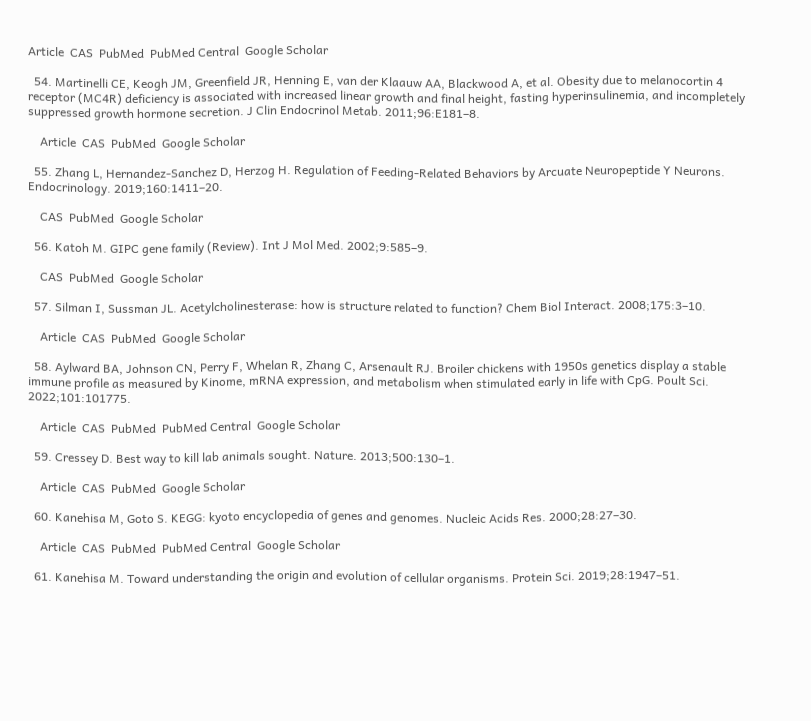Article  CAS  PubMed  PubMed Central  Google Scholar

  54. Martinelli CE, Keogh JM, Greenfield JR, Henning E, van der Klaauw AA, Blackwood A, et al. Obesity due to melanocortin 4 receptor (MC4R) deficiency is associated with increased linear growth and final height, fasting hyperinsulinemia, and incompletely suppressed growth hormone secretion. J Clin Endocrinol Metab. 2011;96:E181–8.

    Article  CAS  PubMed  Google Scholar

  55. Zhang L, Hernandez-Sanchez D, Herzog H. Regulation of Feeding-Related Behaviors by Arcuate Neuropeptide Y Neurons. Endocrinology. 2019;160:1411–20.

    CAS  PubMed  Google Scholar

  56. Katoh M. GIPC gene family (Review). Int J Mol Med. 2002;9:585–9.

    CAS  PubMed  Google Scholar

  57. Silman I, Sussman JL. Acetylcholinesterase: how is structure related to function? Chem Biol Interact. 2008;175:3–10.

    Article  CAS  PubMed  Google Scholar

  58. Aylward BA, Johnson CN, Perry F, Whelan R, Zhang C, Arsenault RJ. Broiler chickens with 1950s genetics display a stable immune profile as measured by Kinome, mRNA expression, and metabolism when stimulated early in life with CpG. Poult Sci. 2022;101:101775.

    Article  CAS  PubMed  PubMed Central  Google Scholar

  59. Cressey D. Best way to kill lab animals sought. Nature. 2013;500:130–1.

    Article  CAS  PubMed  Google Scholar

  60. Kanehisa M, Goto S. KEGG: kyoto encyclopedia of genes and genomes. Nucleic Acids Res. 2000;28:27–30.

    Article  CAS  PubMed  PubMed Central  Google Scholar

  61. Kanehisa M. Toward understanding the origin and evolution of cellular organisms. Protein Sci. 2019;28:1947–51.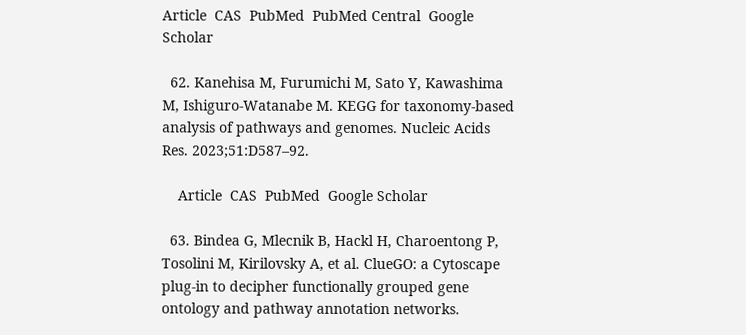Article  CAS  PubMed  PubMed Central  Google Scholar

  62. Kanehisa M, Furumichi M, Sato Y, Kawashima M, Ishiguro-Watanabe M. KEGG for taxonomy-based analysis of pathways and genomes. Nucleic Acids Res. 2023;51:D587–92.

    Article  CAS  PubMed  Google Scholar

  63. Bindea G, Mlecnik B, Hackl H, Charoentong P, Tosolini M, Kirilovsky A, et al. ClueGO: a Cytoscape plug-in to decipher functionally grouped gene ontology and pathway annotation networks.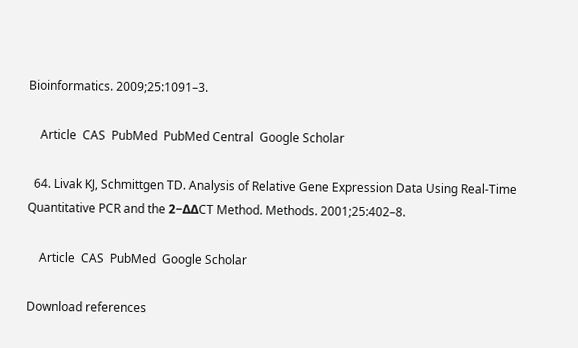Bioinformatics. 2009;25:1091–3.

    Article  CAS  PubMed  PubMed Central  Google Scholar

  64. Livak KJ, Schmittgen TD. Analysis of Relative Gene Expression Data Using Real-Time Quantitative PCR and the 2−ΔΔCT Method. Methods. 2001;25:402–8.

    Article  CAS  PubMed  Google Scholar

Download references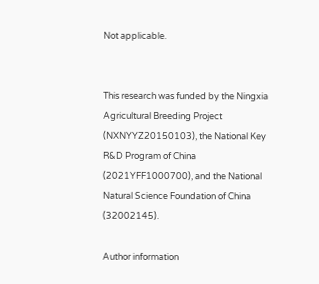Not applicable.


This research was funded by the Ningxia Agricultural Breeding Project (NXNYYZ20150103), the National Key R&D Program of China (2021YFF1000700), and the National Natural Science Foundation of China (32002145).

Author information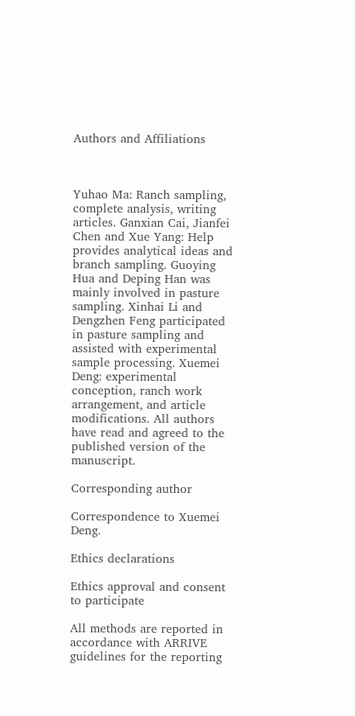Authors and Affiliations



Yuhao Ma: Ranch sampling, complete analysis, writing articles. Ganxian Cai, Jianfei Chen and Xue Yang: Help provides analytical ideas and branch sampling. Guoying Hua and Deping Han was mainly involved in pasture sampling. Xinhai Li and Dengzhen Feng participated in pasture sampling and assisted with experimental sample processing. Xuemei Deng: experimental conception, ranch work arrangement, and article modifications. All authors have read and agreed to the published version of the manuscript.

Corresponding author

Correspondence to Xuemei Deng.

Ethics declarations

Ethics approval and consent to participate

All methods are reported in accordance with ARRIVE guidelines for the reporting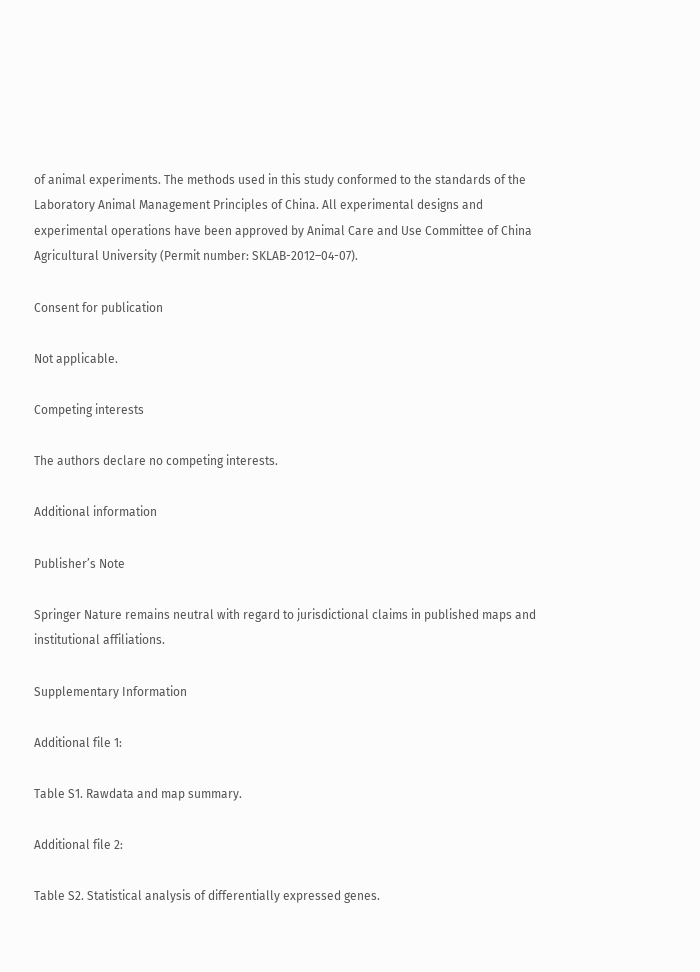of animal experiments. The methods used in this study conformed to the standards of the Laboratory Animal Management Principles of China. All experimental designs and experimental operations have been approved by Animal Care and Use Committee of China Agricultural University (Permit number: SKLAB-2012–04-07).

Consent for publication

Not applicable.

Competing interests

The authors declare no competing interests.

Additional information

Publisher’s Note

Springer Nature remains neutral with regard to jurisdictional claims in published maps and institutional affiliations.

Supplementary Information

Additional file 1:

Table S1. Rawdata and map summary.

Additional file 2:

Table S2. Statistical analysis of differentially expressed genes.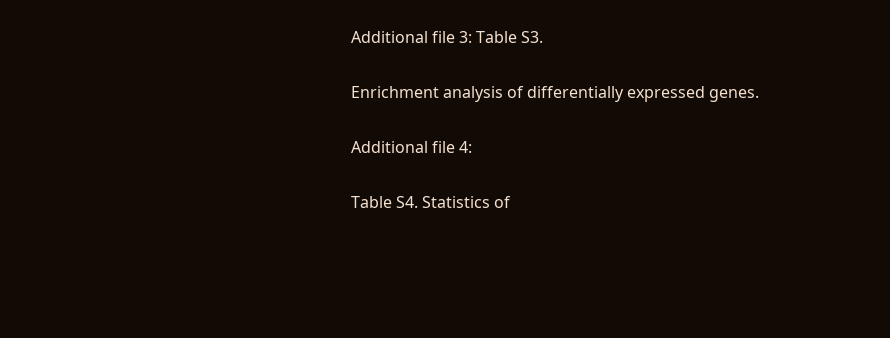Additional file 3: Table S3.

Enrichment analysis of differentially expressed genes.

Additional file 4:

Table S4. Statistics of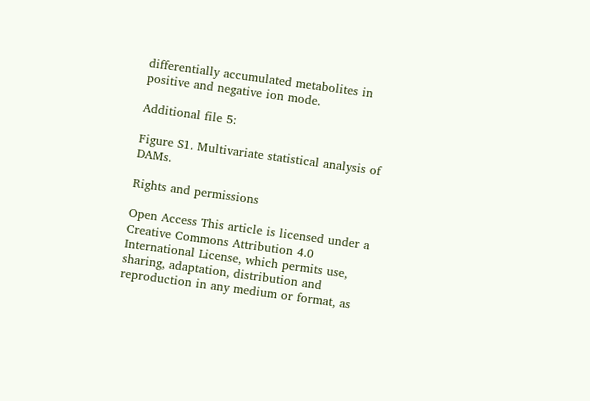differentially accumulated metabolites in positive and negative ion mode.

Additional file 5:

Figure S1. Multivariate statistical analysis of DAMs.

Rights and permissions

Open Access This article is licensed under a Creative Commons Attribution 4.0 International License, which permits use, sharing, adaptation, distribution and reproduction in any medium or format, as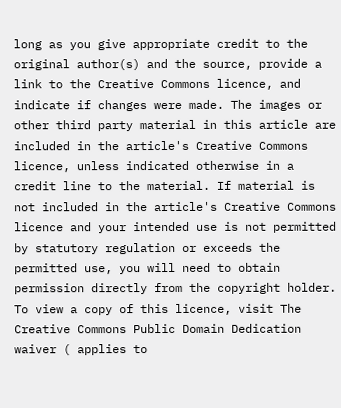long as you give appropriate credit to the original author(s) and the source, provide a link to the Creative Commons licence, and indicate if changes were made. The images or other third party material in this article are included in the article's Creative Commons licence, unless indicated otherwise in a credit line to the material. If material is not included in the article's Creative Commons licence and your intended use is not permitted by statutory regulation or exceeds the permitted use, you will need to obtain permission directly from the copyright holder. To view a copy of this licence, visit The Creative Commons Public Domain Dedication waiver ( applies to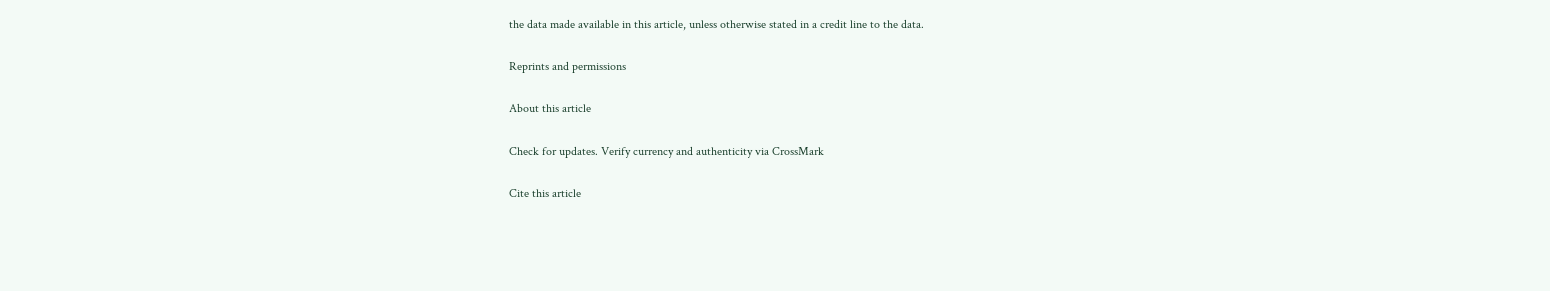the data made available in this article, unless otherwise stated in a credit line to the data.

Reprints and permissions

About this article

Check for updates. Verify currency and authenticity via CrossMark

Cite this article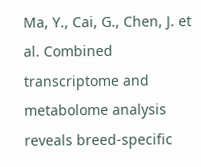Ma, Y., Cai, G., Chen, J. et al. Combined transcriptome and metabolome analysis reveals breed-specific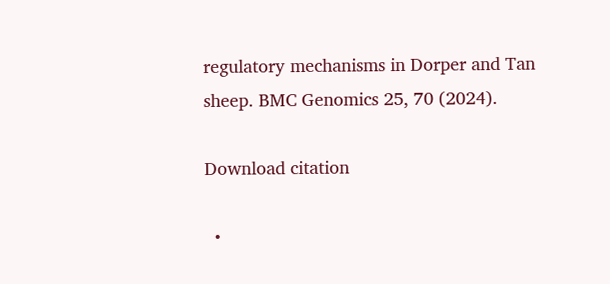regulatory mechanisms in Dorper and Tan sheep. BMC Genomics 25, 70 (2024).

Download citation

  •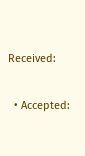Received:

  • Accepted: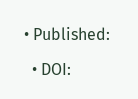• Published:

  • DOI: